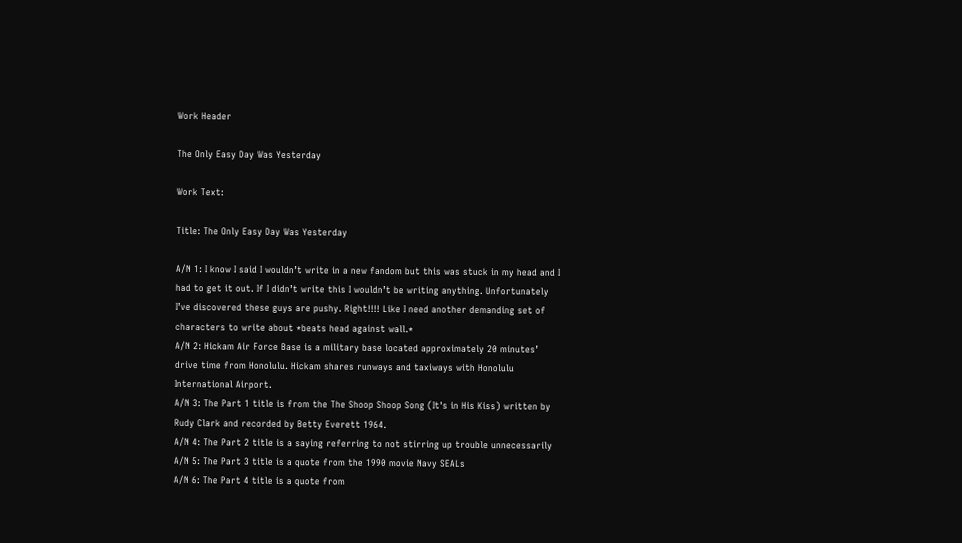Work Header

The Only Easy Day Was Yesterday

Work Text:

Title: The Only Easy Day Was Yesterday

A/N 1: I know I said I wouldn’t write in a new fandom but this was stuck in my head and I had to get it out. If I didn’t write this I wouldn’t be writing anything. Unfortunately I’ve discovered these guys are pushy. Right!!!! Like I need another demanding set of characters to write about *beats head against wall.*
A/N 2: Hickam Air Force Base is a military base located approximately 20 minutes’ drive time from Honolulu. Hickam shares runways and taxiways with Honolulu International Airport.
A/N 3: The Part 1 title is from the The Shoop Shoop Song (It's in His Kiss) written by Rudy Clark and recorded by Betty Everett 1964.
A/N 4: The Part 2 title is a saying referring to not stirring up trouble unnecessarily
A/N 5: The Part 3 title is a quote from the 1990 movie Navy SEALs
A/N 6: The Part 4 title is a quote from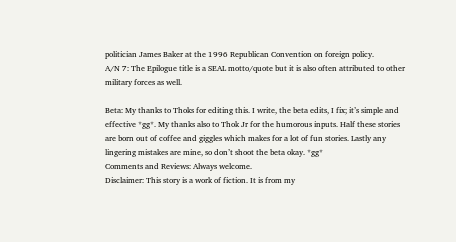politician James Baker at the 1996 Republican Convention on foreign policy.
A/N 7: The Epilogue title is a SEAL motto/quote but it is also often attributed to other military forces as well.

Beta: My thanks to Thoks for editing this. I write, the beta edits, I fix; it’s simple and effective *gg*. My thanks also to Thok Jr for the humorous inputs. Half these stories are born out of coffee and giggles which makes for a lot of fun stories. Lastly any lingering mistakes are mine, so don’t shoot the beta okay. *gg*
Comments and Reviews: Always welcome.
Disclaimer: This story is a work of fiction. It is from my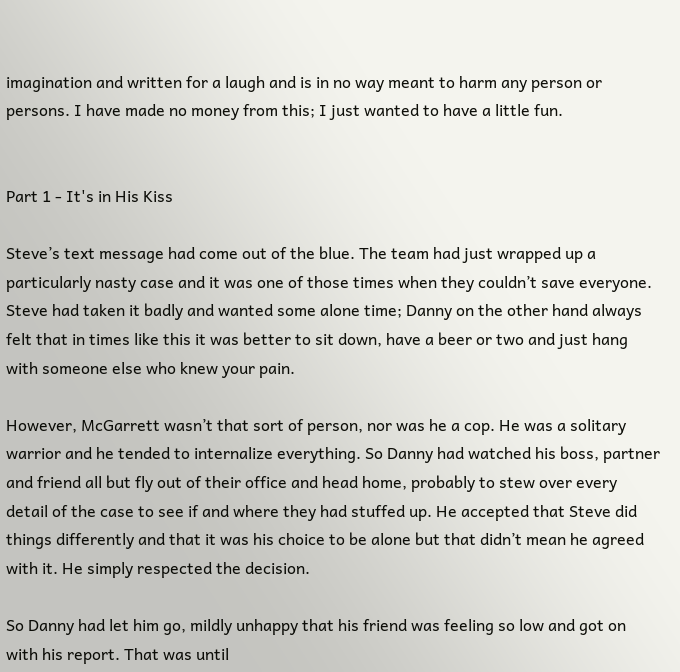imagination and written for a laugh and is in no way meant to harm any person or persons. I have made no money from this; I just wanted to have a little fun.


Part 1 - It's in His Kiss

Steve’s text message had come out of the blue. The team had just wrapped up a particularly nasty case and it was one of those times when they couldn’t save everyone. Steve had taken it badly and wanted some alone time; Danny on the other hand always felt that in times like this it was better to sit down, have a beer or two and just hang with someone else who knew your pain.

However, McGarrett wasn’t that sort of person, nor was he a cop. He was a solitary warrior and he tended to internalize everything. So Danny had watched his boss, partner and friend all but fly out of their office and head home, probably to stew over every detail of the case to see if and where they had stuffed up. He accepted that Steve did things differently and that it was his choice to be alone but that didn’t mean he agreed with it. He simply respected the decision.

So Danny had let him go, mildly unhappy that his friend was feeling so low and got on with his report. That was until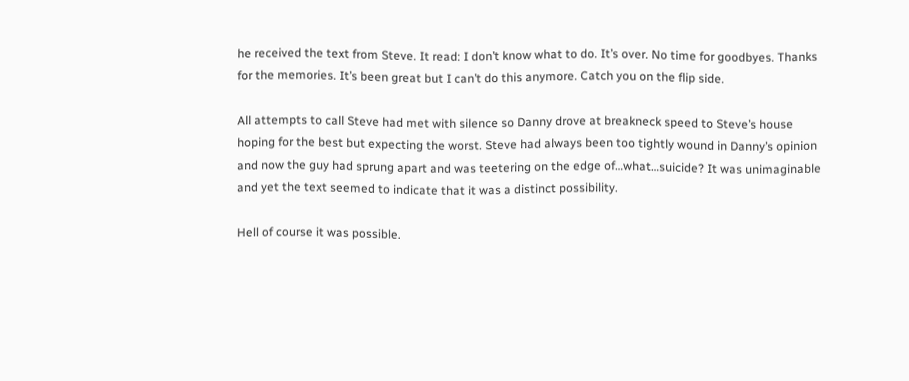he received the text from Steve. It read: I don’t know what to do. It’s over. No time for goodbyes. Thanks for the memories. It’s been great but I can’t do this anymore. Catch you on the flip side.

All attempts to call Steve had met with silence so Danny drove at breakneck speed to Steve’s house hoping for the best but expecting the worst. Steve had always been too tightly wound in Danny’s opinion and now the guy had sprung apart and was teetering on the edge of…what…suicide? It was unimaginable and yet the text seemed to indicate that it was a distinct possibility.

Hell of course it was possible.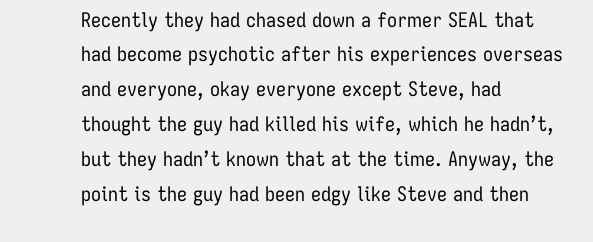Recently they had chased down a former SEAL that had become psychotic after his experiences overseas and everyone, okay everyone except Steve, had thought the guy had killed his wife, which he hadn’t, but they hadn’t known that at the time. Anyway, the point is the guy had been edgy like Steve and then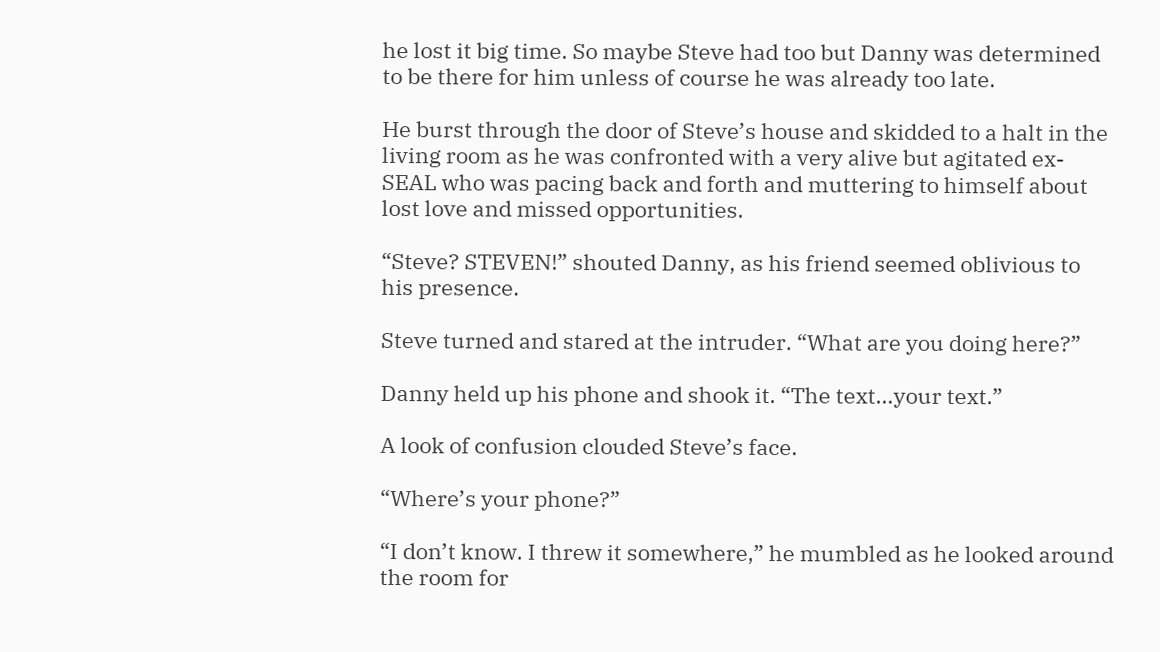he lost it big time. So maybe Steve had too but Danny was determined to be there for him unless of course he was already too late.

He burst through the door of Steve’s house and skidded to a halt in the living room as he was confronted with a very alive but agitated ex-SEAL who was pacing back and forth and muttering to himself about lost love and missed opportunities.

“Steve? STEVEN!” shouted Danny, as his friend seemed oblivious to his presence.

Steve turned and stared at the intruder. “What are you doing here?”

Danny held up his phone and shook it. “The text…your text.”

A look of confusion clouded Steve’s face.

“Where’s your phone?”

“I don’t know. I threw it somewhere,” he mumbled as he looked around the room for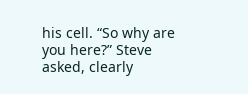his cell. “So why are you here?” Steve asked, clearly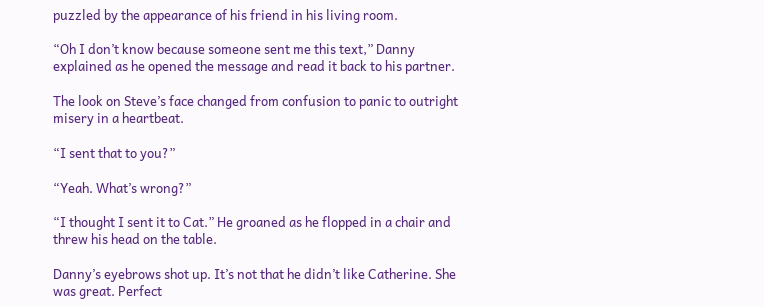puzzled by the appearance of his friend in his living room.

“Oh I don’t know because someone sent me this text,” Danny explained as he opened the message and read it back to his partner.

The look on Steve’s face changed from confusion to panic to outright misery in a heartbeat.

“I sent that to you?”

“Yeah. What’s wrong?”

“I thought I sent it to Cat.” He groaned as he flopped in a chair and threw his head on the table.

Danny’s eyebrows shot up. It’s not that he didn’t like Catherine. She was great. Perfect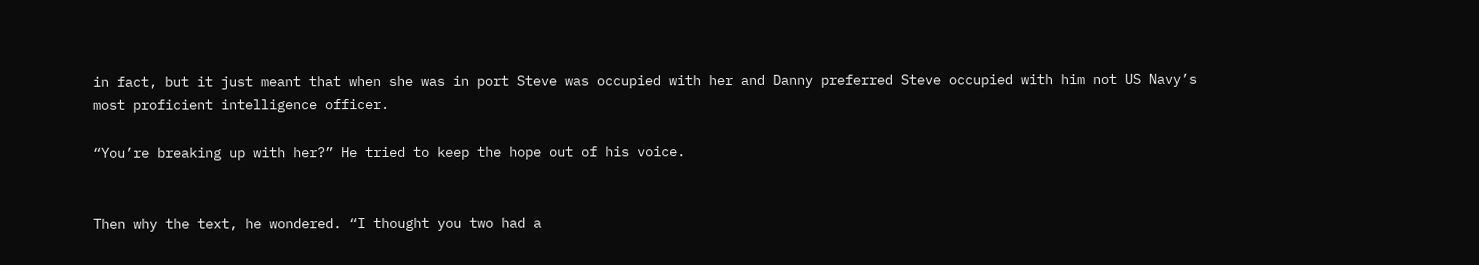in fact, but it just meant that when she was in port Steve was occupied with her and Danny preferred Steve occupied with him not US Navy’s most proficient intelligence officer.

“You’re breaking up with her?” He tried to keep the hope out of his voice.


Then why the text, he wondered. “I thought you two had a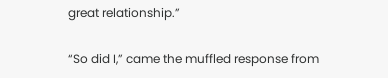great relationship.”

“So did I,” came the muffled response from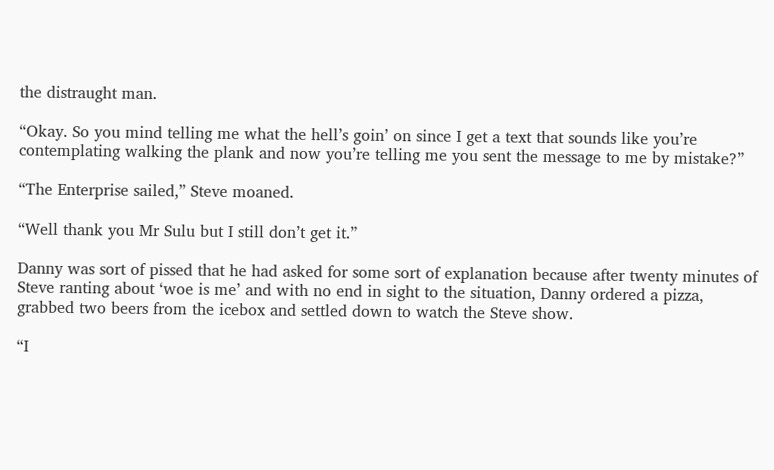the distraught man.

“Okay. So you mind telling me what the hell’s goin’ on since I get a text that sounds like you’re contemplating walking the plank and now you’re telling me you sent the message to me by mistake?”

“The Enterprise sailed,” Steve moaned.

“Well thank you Mr Sulu but I still don’t get it.”

Danny was sort of pissed that he had asked for some sort of explanation because after twenty minutes of Steve ranting about ‘woe is me’ and with no end in sight to the situation, Danny ordered a pizza, grabbed two beers from the icebox and settled down to watch the Steve show.

“I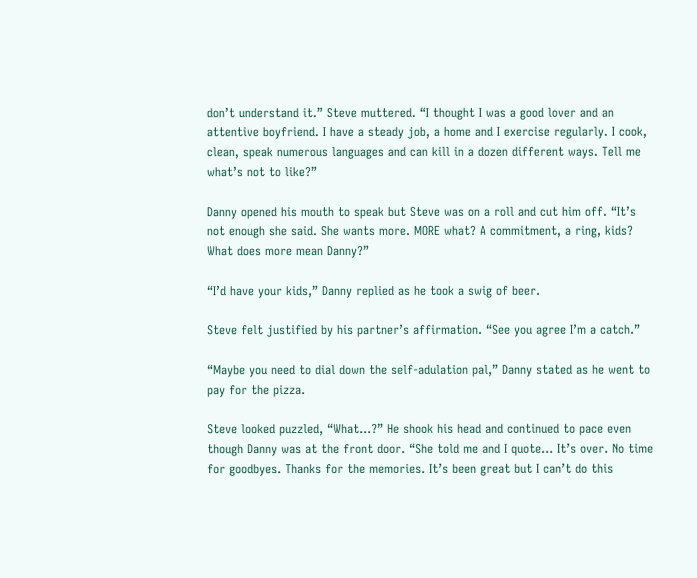don’t understand it.” Steve muttered. “I thought I was a good lover and an attentive boyfriend. I have a steady job, a home and I exercise regularly. I cook, clean, speak numerous languages and can kill in a dozen different ways. Tell me what’s not to like?”

Danny opened his mouth to speak but Steve was on a roll and cut him off. “It’s not enough she said. She wants more. MORE what? A commitment, a ring, kids? What does more mean Danny?”

“I’d have your kids,” Danny replied as he took a swig of beer.

Steve felt justified by his partner’s affirmation. “See you agree I’m a catch.”

“Maybe you need to dial down the self-adulation pal,” Danny stated as he went to pay for the pizza.

Steve looked puzzled, “What…?” He shook his head and continued to pace even though Danny was at the front door. “She told me and I quote… It’s over. No time for goodbyes. Thanks for the memories. It’s been great but I can’t do this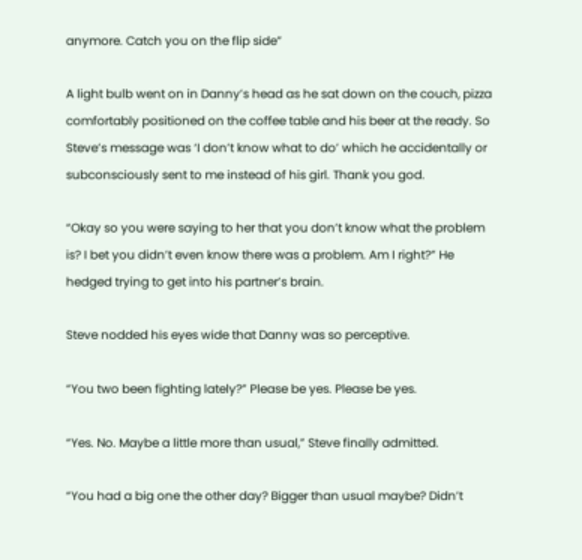anymore. Catch you on the flip side”

A light bulb went on in Danny’s head as he sat down on the couch, pizza comfortably positioned on the coffee table and his beer at the ready. So Steve’s message was ‘I don’t know what to do’ which he accidentally or subconsciously sent to me instead of his girl. Thank you god.

“Okay so you were saying to her that you don’t know what the problem is? I bet you didn’t even know there was a problem. Am I right?” He hedged trying to get into his partner’s brain.

Steve nodded his eyes wide that Danny was so perceptive.

“You two been fighting lately?” Please be yes. Please be yes.

“Yes. No. Maybe a little more than usual,” Steve finally admitted.

“You had a big one the other day? Bigger than usual maybe? Didn’t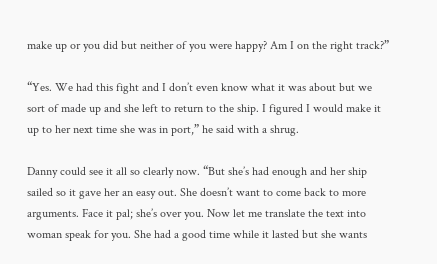make up or you did but neither of you were happy? Am I on the right track?”

“Yes. We had this fight and I don’t even know what it was about but we sort of made up and she left to return to the ship. I figured I would make it up to her next time she was in port,” he said with a shrug.

Danny could see it all so clearly now. “But she’s had enough and her ship sailed so it gave her an easy out. She doesn’t want to come back to more arguments. Face it pal; she’s over you. Now let me translate the text into woman speak for you. She had a good time while it lasted but she wants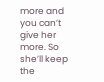more and you can’t give her more. So she’ll keep the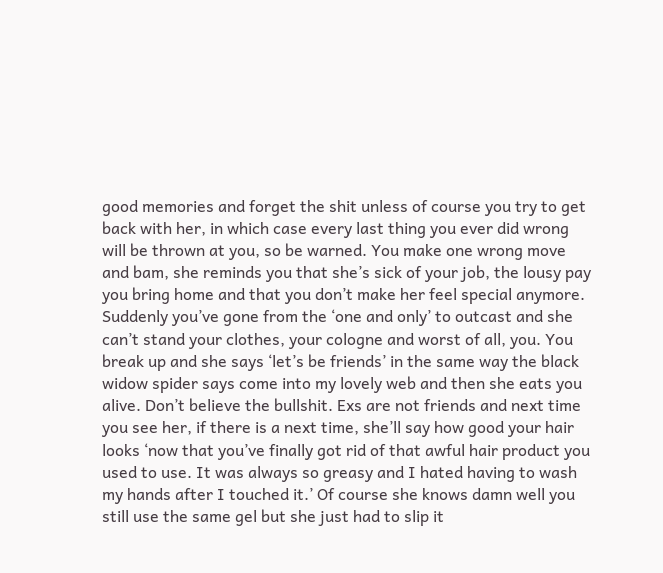good memories and forget the shit unless of course you try to get back with her, in which case every last thing you ever did wrong will be thrown at you, so be warned. You make one wrong move and bam, she reminds you that she’s sick of your job, the lousy pay you bring home and that you don’t make her feel special anymore. Suddenly you’ve gone from the ‘one and only’ to outcast and she can’t stand your clothes, your cologne and worst of all, you. You break up and she says ‘let’s be friends’ in the same way the black widow spider says come into my lovely web and then she eats you alive. Don’t believe the bullshit. Exs are not friends and next time you see her, if there is a next time, she’ll say how good your hair looks ‘now that you’ve finally got rid of that awful hair product you used to use. It was always so greasy and I hated having to wash my hands after I touched it.’ Of course she knows damn well you still use the same gel but she just had to slip it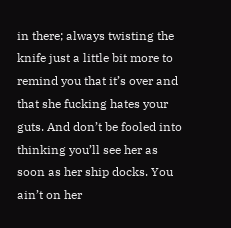in there; always twisting the knife just a little bit more to remind you that it’s over and that she fucking hates your guts. And don’t be fooled into thinking you’ll see her as soon as her ship docks. You ain’t on her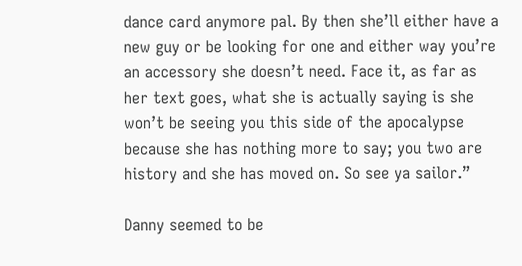dance card anymore pal. By then she’ll either have a new guy or be looking for one and either way you’re an accessory she doesn’t need. Face it, as far as her text goes, what she is actually saying is she won’t be seeing you this side of the apocalypse because she has nothing more to say; you two are history and she has moved on. So see ya sailor.”

Danny seemed to be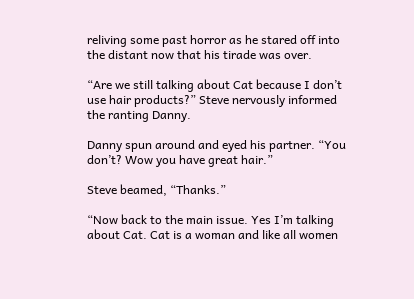reliving some past horror as he stared off into the distant now that his tirade was over.

“Are we still talking about Cat because I don’t use hair products?” Steve nervously informed the ranting Danny.

Danny spun around and eyed his partner. “You don’t? Wow you have great hair.”

Steve beamed, “Thanks.”

“Now back to the main issue. Yes I’m talking about Cat. Cat is a woman and like all women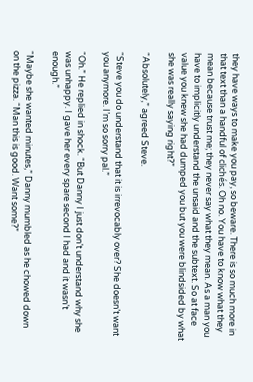they have ways to make you pay, so beware. There is so much more in that text than a handful of clichés. Oh no. You have to know what they mean because trust me; they never say what they mean. As a man you have to implicitly understand the unsaid and the subtext. So at face value you knew she had dumped you but you were blindsided by what she was really saying right?”

“Absolutely,” agreed Steve.

“Steve you do understand that it is irrevocably over? She doesn’t want you anymore. I’m so sorry pal.”

“Oh.” He replied in shock. “But Danny I just don’t understand why she was unhappy. I gave her every spare second I had and it wasn’t enough.”

“Maybe she wanted minutes,” Danny mumbled as he chowed down on the pizza. “Man this is good. Want some?”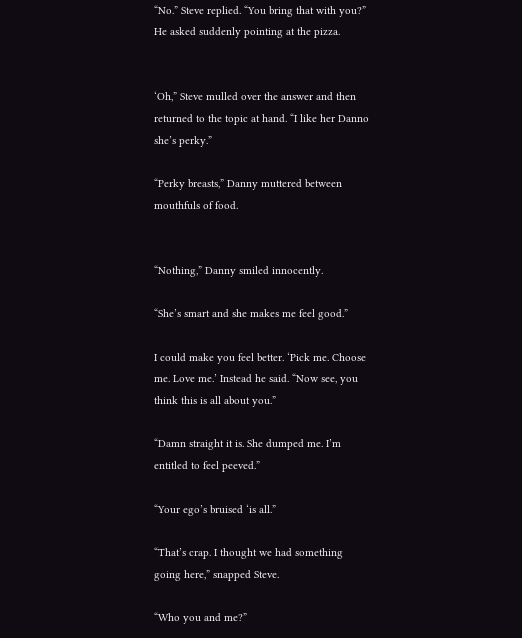“No.” Steve replied. “You bring that with you?” He asked suddenly pointing at the pizza.


‘Oh,” Steve mulled over the answer and then returned to the topic at hand. “I like her Danno she’s perky.”

“Perky breasts,” Danny muttered between mouthfuls of food.


“Nothing,” Danny smiled innocently.

“She’s smart and she makes me feel good.”

I could make you feel better. ‘Pick me. Choose me. Love me.’ Instead he said. “Now see, you think this is all about you.”

“Damn straight it is. She dumped me. I’m entitled to feel peeved.”

“Your ego’s bruised ‘is all.”

“That’s crap. I thought we had something going here,” snapped Steve.

“Who you and me?”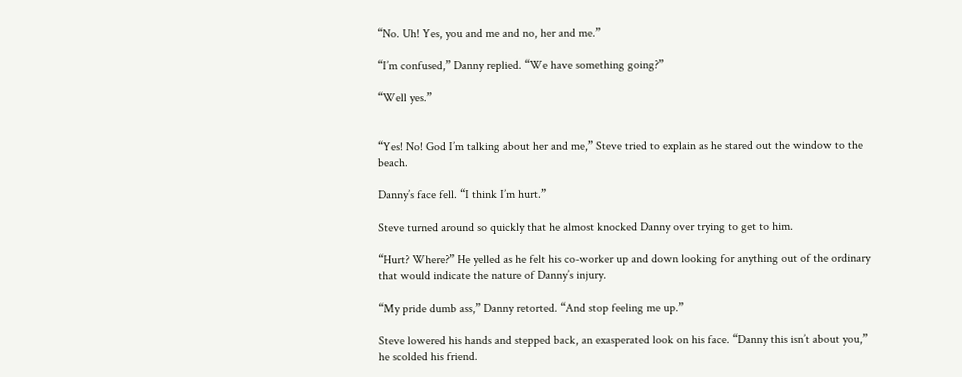“No. Uh! Yes, you and me and no, her and me.”

“I’m confused,” Danny replied. “We have something going?”

“Well yes.”


“Yes! No! God I’m talking about her and me,” Steve tried to explain as he stared out the window to the beach.

Danny’s face fell. “I think I’m hurt.”

Steve turned around so quickly that he almost knocked Danny over trying to get to him.

“Hurt? Where?” He yelled as he felt his co-worker up and down looking for anything out of the ordinary that would indicate the nature of Danny’s injury.

“My pride dumb ass,” Danny retorted. “And stop feeling me up.”

Steve lowered his hands and stepped back, an exasperated look on his face. “Danny this isn’t about you,” he scolded his friend.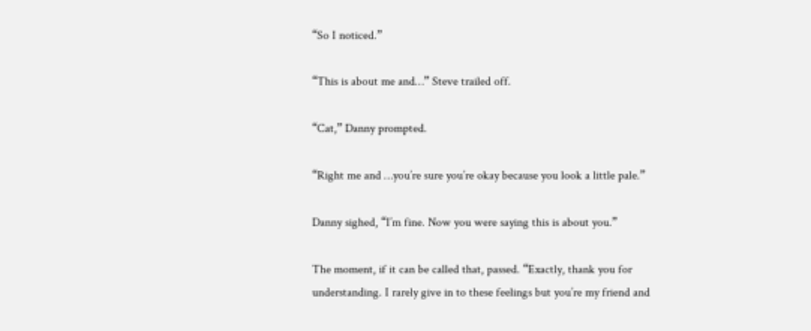“So I noticed.”

“This is about me and…” Steve trailed off.

“Cat,” Danny prompted.

“Right me and …you’re sure you’re okay because you look a little pale.”

Danny sighed, “I’m fine. Now you were saying this is about you.”

The moment, if it can be called that, passed. “Exactly, thank you for understanding. I rarely give in to these feelings but you’re my friend and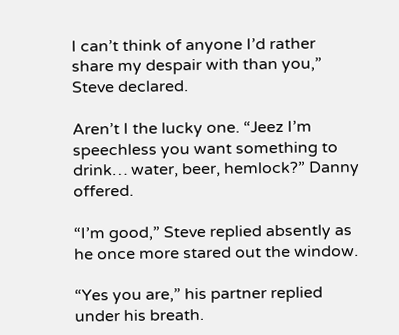I can’t think of anyone I’d rather share my despair with than you,” Steve declared.

Aren’t I the lucky one. “Jeez I’m speechless you want something to drink… water, beer, hemlock?” Danny offered.

“I’m good,” Steve replied absently as he once more stared out the window.

“Yes you are,” his partner replied under his breath.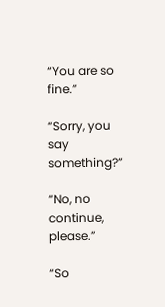“You are so fine.”

“Sorry, you say something?”

“No, no continue, please.”

“So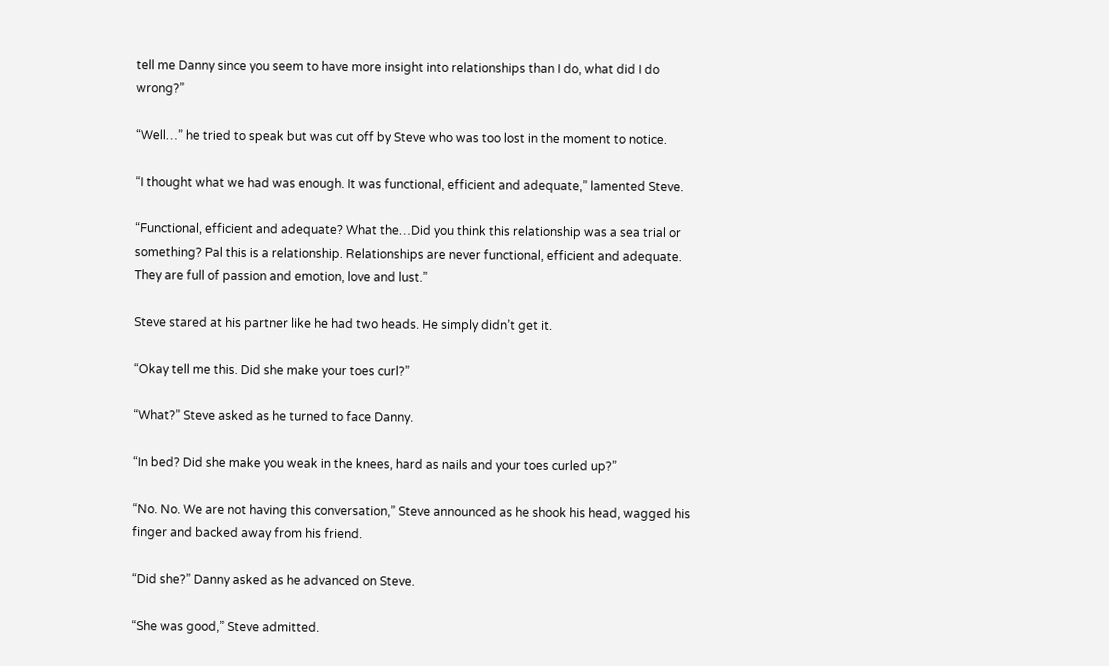tell me Danny since you seem to have more insight into relationships than I do, what did I do wrong?”

“Well…” he tried to speak but was cut off by Steve who was too lost in the moment to notice.

“I thought what we had was enough. It was functional, efficient and adequate,” lamented Steve.

“Functional, efficient and adequate? What the…Did you think this relationship was a sea trial or something? Pal this is a relationship. Relationships are never functional, efficient and adequate. They are full of passion and emotion, love and lust.”

Steve stared at his partner like he had two heads. He simply didn’t get it.

“Okay tell me this. Did she make your toes curl?”

“What?” Steve asked as he turned to face Danny.

“In bed? Did she make you weak in the knees, hard as nails and your toes curled up?”

“No. No. We are not having this conversation,” Steve announced as he shook his head, wagged his finger and backed away from his friend.

“Did she?” Danny asked as he advanced on Steve.

“She was good,” Steve admitted.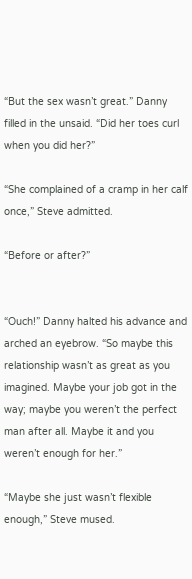“But the sex wasn’t great.” Danny filled in the unsaid. “Did her toes curl when you did her?”

“She complained of a cramp in her calf once,” Steve admitted.

“Before or after?”


“Ouch!” Danny halted his advance and arched an eyebrow. “So maybe this relationship wasn’t as great as you imagined. Maybe your job got in the way; maybe you weren’t the perfect man after all. Maybe it and you weren’t enough for her.”

“Maybe she just wasn’t flexible enough,” Steve mused.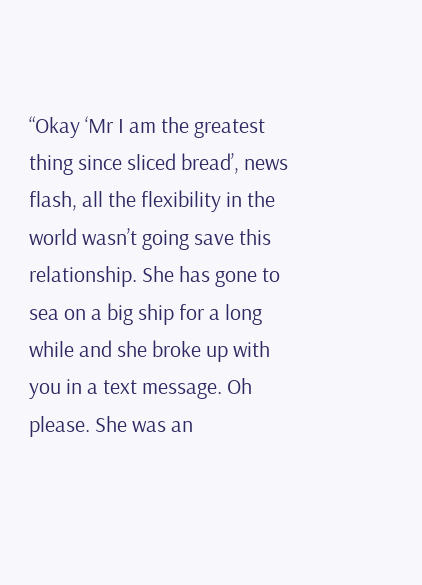“Okay ‘Mr I am the greatest thing since sliced bread’, news flash, all the flexibility in the world wasn’t going save this relationship. She has gone to sea on a big ship for a long while and she broke up with you in a text message. Oh please. She was an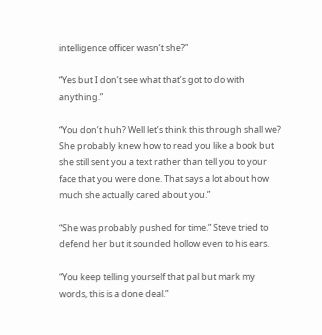intelligence officer wasn’t she?”

“Yes but I don’t see what that’s got to do with anything.”

“You don’t huh? Well let’s think this through shall we? She probably knew how to read you like a book but she still sent you a text rather than tell you to your face that you were done. That says a lot about how much she actually cared about you.”

“She was probably pushed for time.” Steve tried to defend her but it sounded hollow even to his ears.

“You keep telling yourself that pal but mark my words, this is a done deal.”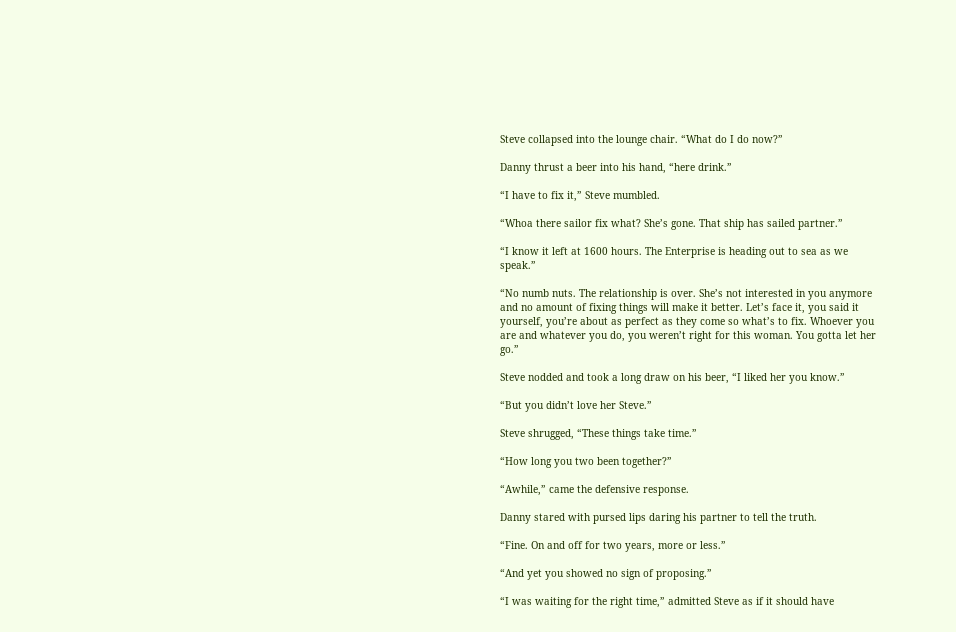Steve collapsed into the lounge chair. “What do I do now?”

Danny thrust a beer into his hand, “here drink.”

“I have to fix it,” Steve mumbled.

“Whoa there sailor fix what? She’s gone. That ship has sailed partner.”

“I know it left at 1600 hours. The Enterprise is heading out to sea as we speak.”

“No numb nuts. The relationship is over. She’s not interested in you anymore and no amount of fixing things will make it better. Let’s face it, you said it yourself, you’re about as perfect as they come so what’s to fix. Whoever you are and whatever you do, you weren’t right for this woman. You gotta let her go.”

Steve nodded and took a long draw on his beer, “I liked her you know.”

“But you didn’t love her Steve.”

Steve shrugged, “These things take time.”

“How long you two been together?”

“Awhile,” came the defensive response.

Danny stared with pursed lips daring his partner to tell the truth.

“Fine. On and off for two years, more or less.”

“And yet you showed no sign of proposing.”

“I was waiting for the right time,” admitted Steve as if it should have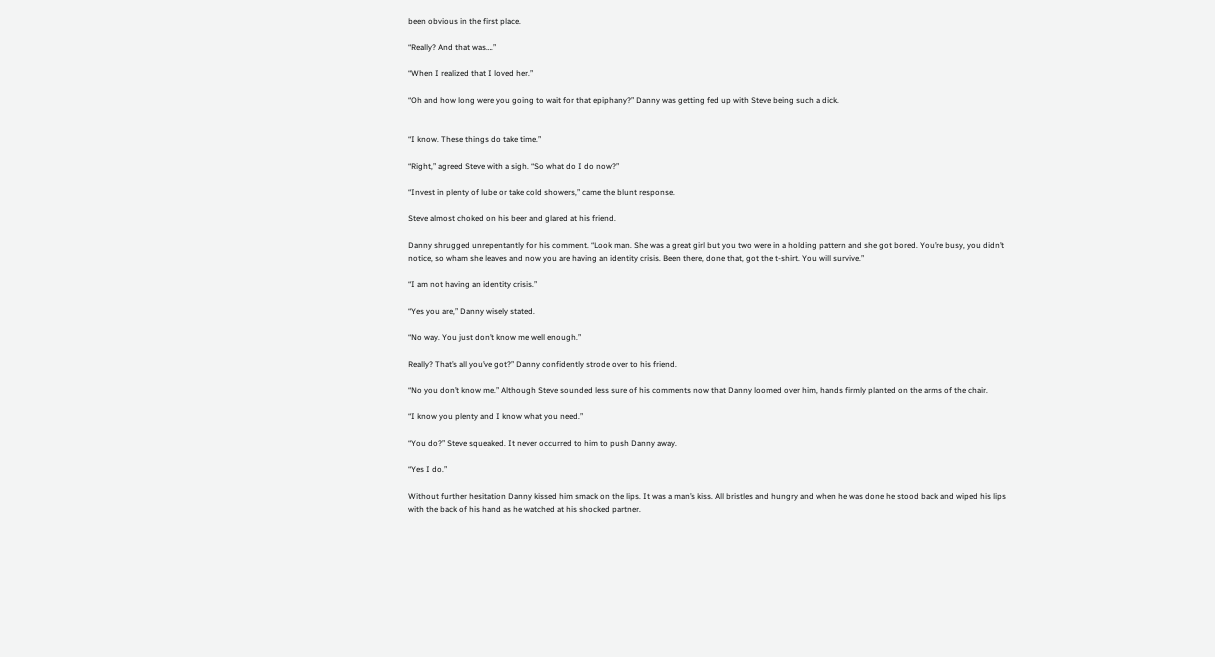been obvious in the first place.

“Really? And that was….”

“When I realized that I loved her.”

“Oh and how long were you going to wait for that epiphany?” Danny was getting fed up with Steve being such a dick.


“I know. These things do take time.”

“Right,” agreed Steve with a sigh. “So what do I do now?”

“Invest in plenty of lube or take cold showers,” came the blunt response.

Steve almost choked on his beer and glared at his friend.

Danny shrugged unrepentantly for his comment. “Look man. She was a great girl but you two were in a holding pattern and she got bored. You’re busy, you didn’t notice, so wham she leaves and now you are having an identity crisis. Been there, done that, got the t-shirt. You will survive.”

“I am not having an identity crisis.”

“Yes you are,” Danny wisely stated.

“No way. You just don’t know me well enough.”

Really? That’s all you’ve got?” Danny confidently strode over to his friend.

“No you don’t know me.” Although Steve sounded less sure of his comments now that Danny loomed over him, hands firmly planted on the arms of the chair.

“I know you plenty and I know what you need.”

“You do?” Steve squeaked. It never occurred to him to push Danny away.

“Yes I do.”

Without further hesitation Danny kissed him smack on the lips. It was a man’s kiss. All bristles and hungry and when he was done he stood back and wiped his lips with the back of his hand as he watched at his shocked partner.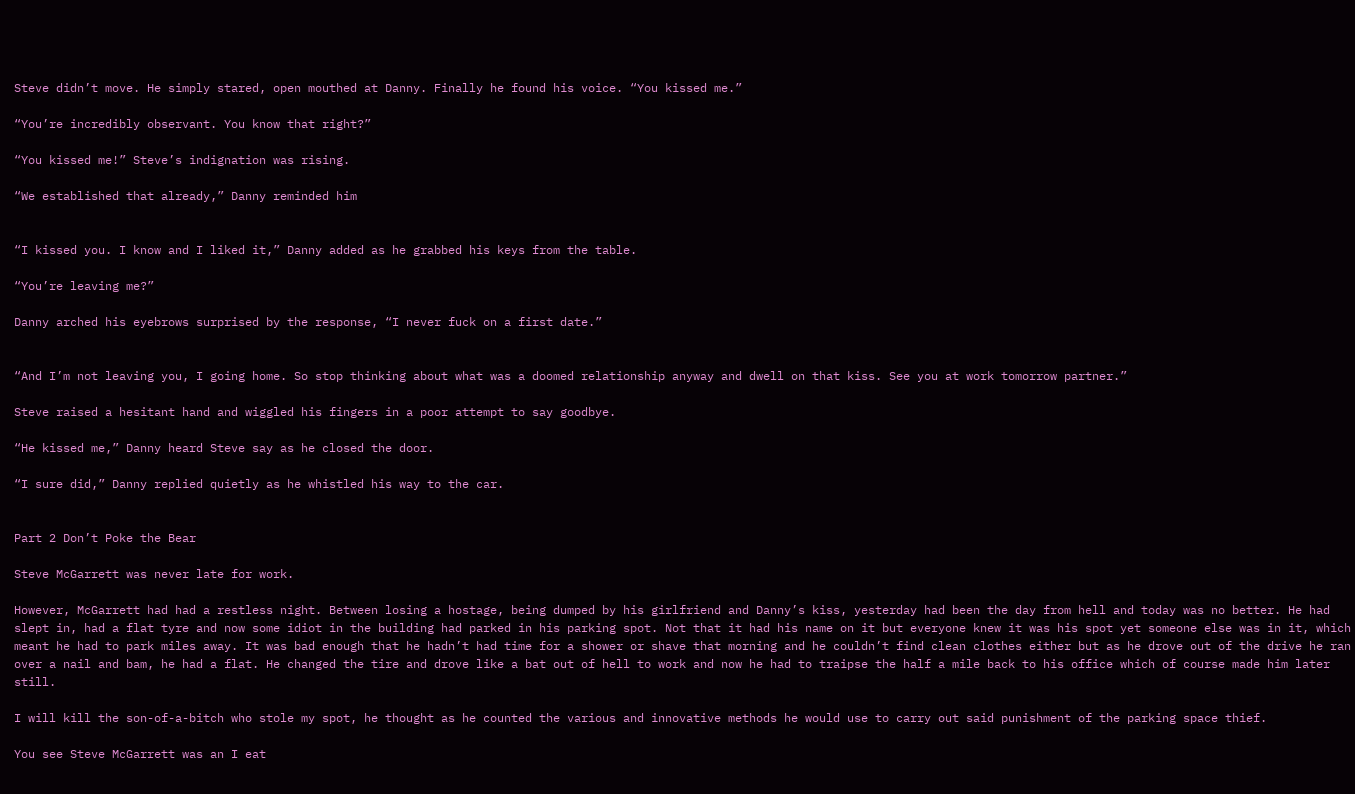Steve didn’t move. He simply stared, open mouthed at Danny. Finally he found his voice. “You kissed me.”

“You’re incredibly observant. You know that right?”

“You kissed me!” Steve’s indignation was rising.

“We established that already,” Danny reminded him


“I kissed you. I know and I liked it,” Danny added as he grabbed his keys from the table.

“You’re leaving me?”

Danny arched his eyebrows surprised by the response, “I never fuck on a first date.”


“And I’m not leaving you, I going home. So stop thinking about what was a doomed relationship anyway and dwell on that kiss. See you at work tomorrow partner.”

Steve raised a hesitant hand and wiggled his fingers in a poor attempt to say goodbye.

“He kissed me,” Danny heard Steve say as he closed the door.

“I sure did,” Danny replied quietly as he whistled his way to the car.


Part 2 Don’t Poke the Bear

Steve McGarrett was never late for work.

However, McGarrett had had a restless night. Between losing a hostage, being dumped by his girlfriend and Danny’s kiss, yesterday had been the day from hell and today was no better. He had slept in, had a flat tyre and now some idiot in the building had parked in his parking spot. Not that it had his name on it but everyone knew it was his spot yet someone else was in it, which meant he had to park miles away. It was bad enough that he hadn’t had time for a shower or shave that morning and he couldn’t find clean clothes either but as he drove out of the drive he ran over a nail and bam, he had a flat. He changed the tire and drove like a bat out of hell to work and now he had to traipse the half a mile back to his office which of course made him later still.

I will kill the son-of-a-bitch who stole my spot, he thought as he counted the various and innovative methods he would use to carry out said punishment of the parking space thief.

You see Steve McGarrett was an I eat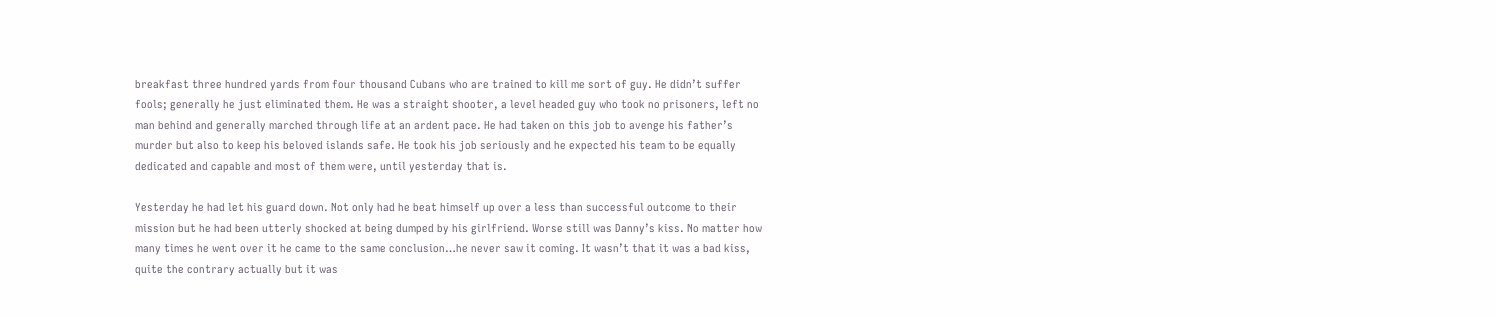breakfast three hundred yards from four thousand Cubans who are trained to kill me sort of guy. He didn’t suffer fools; generally he just eliminated them. He was a straight shooter, a level headed guy who took no prisoners, left no man behind and generally marched through life at an ardent pace. He had taken on this job to avenge his father’s murder but also to keep his beloved islands safe. He took his job seriously and he expected his team to be equally dedicated and capable and most of them were, until yesterday that is.

Yesterday he had let his guard down. Not only had he beat himself up over a less than successful outcome to their mission but he had been utterly shocked at being dumped by his girlfriend. Worse still was Danny’s kiss. No matter how many times he went over it he came to the same conclusion…he never saw it coming. It wasn’t that it was a bad kiss, quite the contrary actually but it was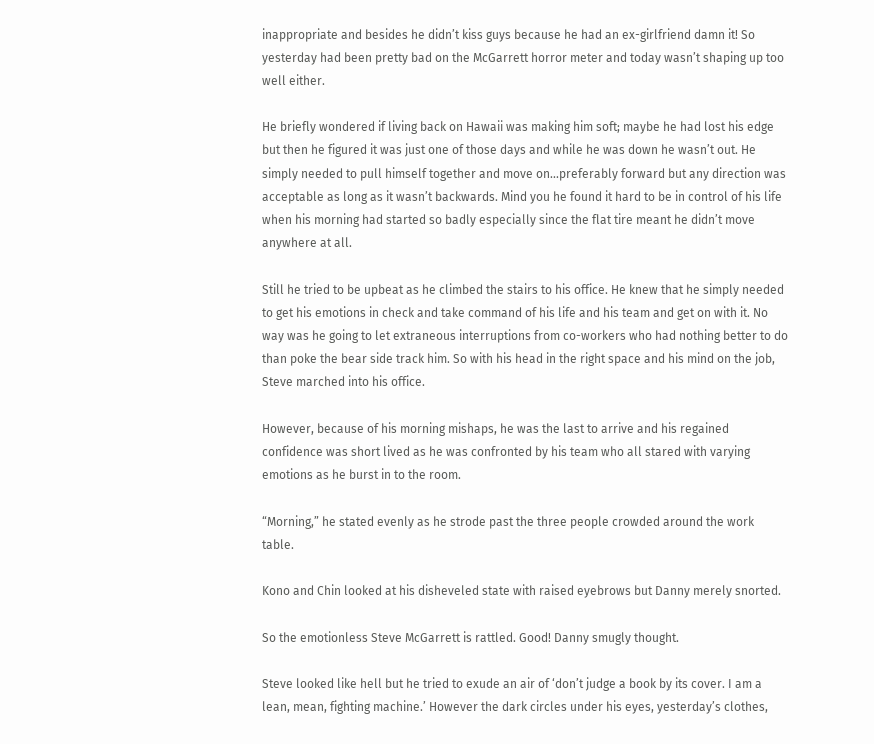inappropriate and besides he didn’t kiss guys because he had an ex-girlfriend damn it! So yesterday had been pretty bad on the McGarrett horror meter and today wasn’t shaping up too well either.

He briefly wondered if living back on Hawaii was making him soft; maybe he had lost his edge but then he figured it was just one of those days and while he was down he wasn’t out. He simply needed to pull himself together and move on...preferably forward but any direction was acceptable as long as it wasn’t backwards. Mind you he found it hard to be in control of his life when his morning had started so badly especially since the flat tire meant he didn’t move anywhere at all.

Still he tried to be upbeat as he climbed the stairs to his office. He knew that he simply needed to get his emotions in check and take command of his life and his team and get on with it. No way was he going to let extraneous interruptions from co-workers who had nothing better to do than poke the bear side track him. So with his head in the right space and his mind on the job, Steve marched into his office.

However, because of his morning mishaps, he was the last to arrive and his regained confidence was short lived as he was confronted by his team who all stared with varying emotions as he burst in to the room.

“Morning,” he stated evenly as he strode past the three people crowded around the work table.

Kono and Chin looked at his disheveled state with raised eyebrows but Danny merely snorted.

So the emotionless Steve McGarrett is rattled. Good! Danny smugly thought.

Steve looked like hell but he tried to exude an air of ‘don’t judge a book by its cover. I am a lean, mean, fighting machine.’ However the dark circles under his eyes, yesterday’s clothes,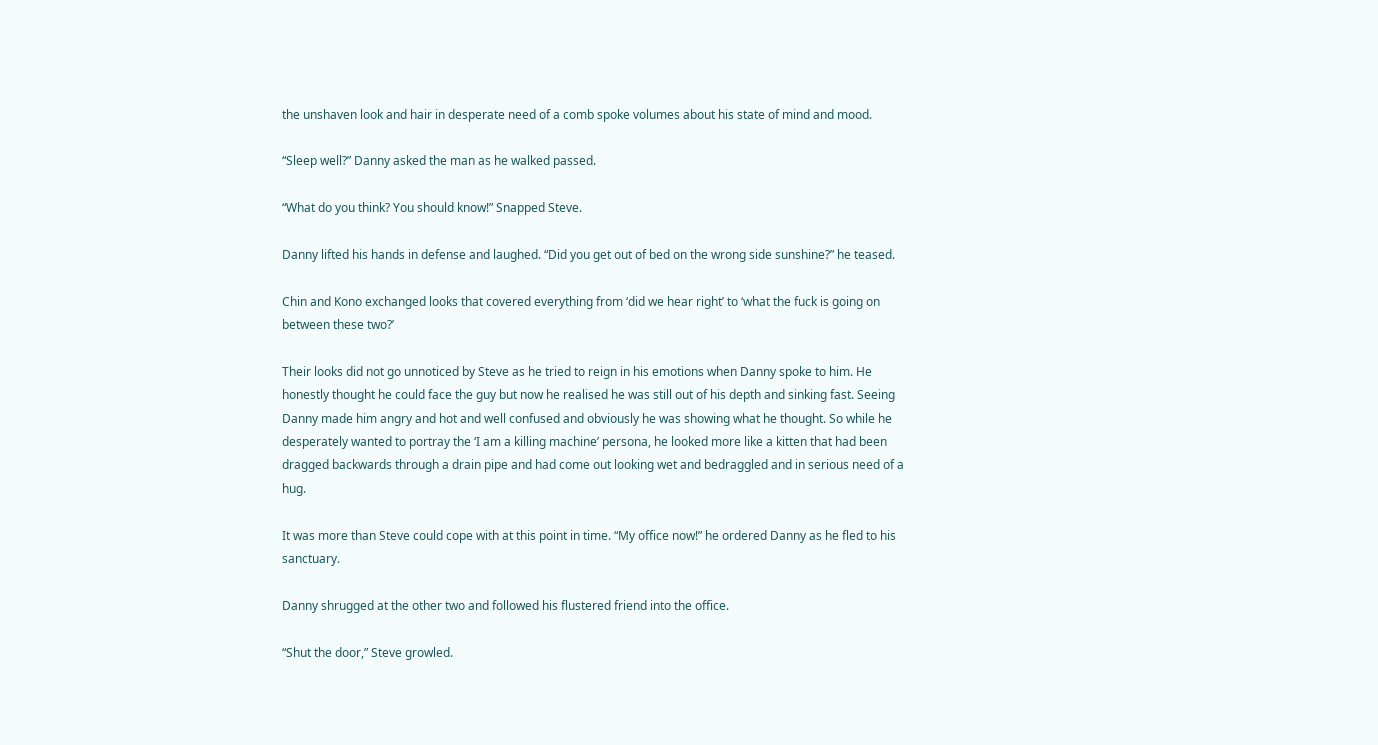the unshaven look and hair in desperate need of a comb spoke volumes about his state of mind and mood.

“Sleep well?” Danny asked the man as he walked passed.

“What do you think? You should know!” Snapped Steve.

Danny lifted his hands in defense and laughed. “Did you get out of bed on the wrong side sunshine?” he teased.

Chin and Kono exchanged looks that covered everything from ‘did we hear right’ to ‘what the fuck is going on between these two?’

Their looks did not go unnoticed by Steve as he tried to reign in his emotions when Danny spoke to him. He honestly thought he could face the guy but now he realised he was still out of his depth and sinking fast. Seeing Danny made him angry and hot and well confused and obviously he was showing what he thought. So while he desperately wanted to portray the ‘I am a killing machine’ persona, he looked more like a kitten that had been dragged backwards through a drain pipe and had come out looking wet and bedraggled and in serious need of a hug.

It was more than Steve could cope with at this point in time. “My office now!” he ordered Danny as he fled to his sanctuary.

Danny shrugged at the other two and followed his flustered friend into the office.

“Shut the door,” Steve growled.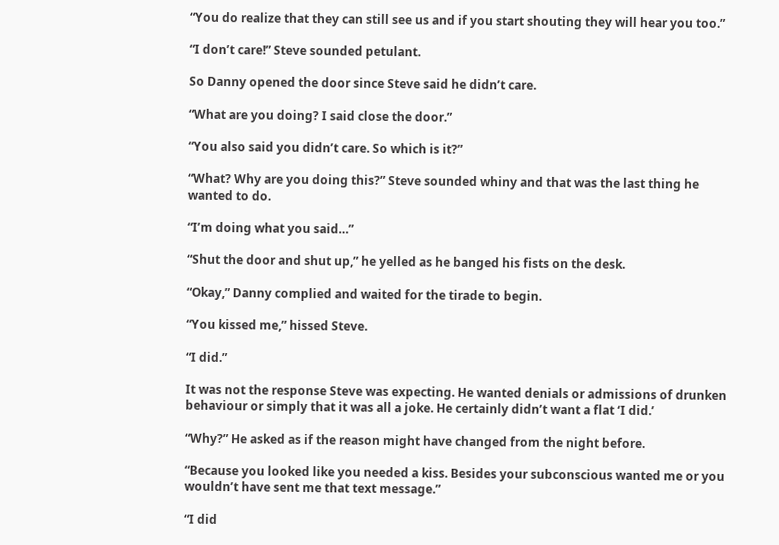“You do realize that they can still see us and if you start shouting they will hear you too.”

“I don’t care!” Steve sounded petulant.

So Danny opened the door since Steve said he didn’t care.

“What are you doing? I said close the door.”

“You also said you didn’t care. So which is it?”

“What? Why are you doing this?” Steve sounded whiny and that was the last thing he wanted to do.

“I’m doing what you said…”

“Shut the door and shut up,” he yelled as he banged his fists on the desk.

“Okay,” Danny complied and waited for the tirade to begin.

“You kissed me,” hissed Steve.

“I did.”

It was not the response Steve was expecting. He wanted denials or admissions of drunken behaviour or simply that it was all a joke. He certainly didn’t want a flat ‘I did.’

“Why?” He asked as if the reason might have changed from the night before.

“Because you looked like you needed a kiss. Besides your subconscious wanted me or you wouldn’t have sent me that text message.”

“I did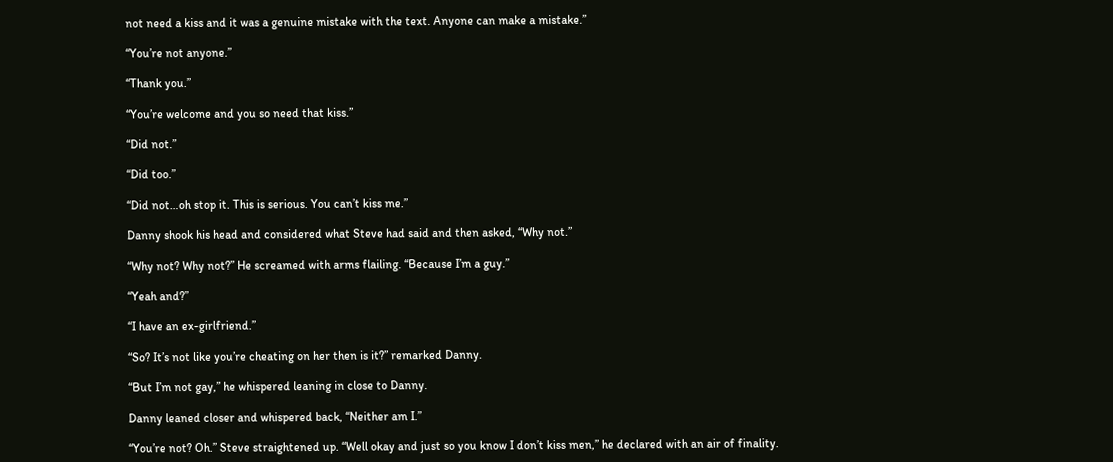not need a kiss and it was a genuine mistake with the text. Anyone can make a mistake.”

“You’re not anyone.”

“Thank you.”

“You’re welcome and you so need that kiss.”

“Did not.”

“Did too.”

“Did not…oh stop it. This is serious. You can’t kiss me.”

Danny shook his head and considered what Steve had said and then asked, “Why not.”

“Why not? Why not?” He screamed with arms flailing. “Because I’m a guy.”

“Yeah and?”

“I have an ex-girlfriend.”

“So? It’s not like you’re cheating on her then is it?” remarked Danny.

“But I’m not gay,” he whispered leaning in close to Danny.

Danny leaned closer and whispered back, “Neither am I.”

“You’re not? Oh.” Steve straightened up. “Well okay and just so you know I don’t kiss men,” he declared with an air of finality.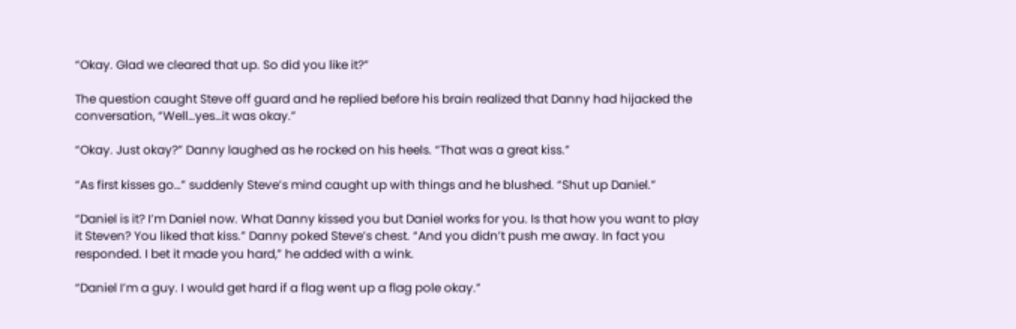“Okay. Glad we cleared that up. So did you like it?”

The question caught Steve off guard and he replied before his brain realized that Danny had hijacked the conversation, “Well…yes…it was okay.”

“Okay. Just okay?” Danny laughed as he rocked on his heels. “That was a great kiss.”

“As first kisses go…” suddenly Steve’s mind caught up with things and he blushed. “Shut up Daniel.”

“Daniel is it? I’m Daniel now. What Danny kissed you but Daniel works for you. Is that how you want to play it Steven? You liked that kiss.” Danny poked Steve’s chest. “And you didn’t push me away. In fact you responded. I bet it made you hard,” he added with a wink.

“Daniel I’m a guy. I would get hard if a flag went up a flag pole okay.”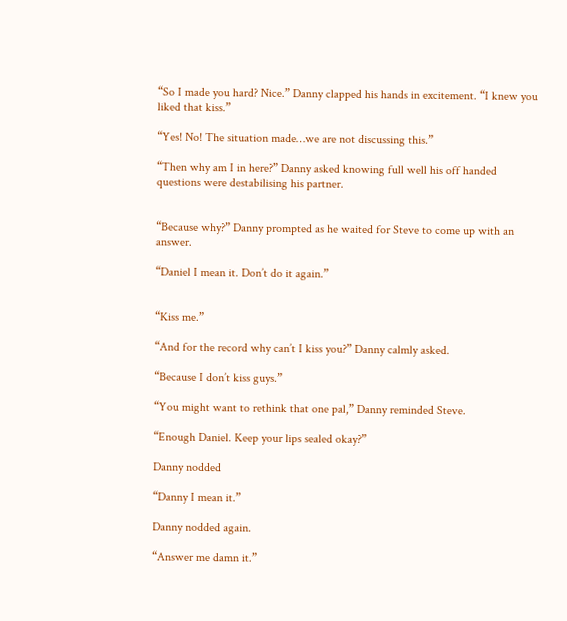“So I made you hard? Nice.” Danny clapped his hands in excitement. “I knew you liked that kiss.”

“Yes! No! The situation made…we are not discussing this.”

“Then why am I in here?” Danny asked knowing full well his off handed questions were destabilising his partner.


“Because why?” Danny prompted as he waited for Steve to come up with an answer.

“Daniel I mean it. Don’t do it again.”


“Kiss me.”

“And for the record why can’t I kiss you?” Danny calmly asked.

“Because I don’t kiss guys.”

“You might want to rethink that one pal,” Danny reminded Steve.

“Enough Daniel. Keep your lips sealed okay?”

Danny nodded

“Danny I mean it.”

Danny nodded again.

“Answer me damn it.”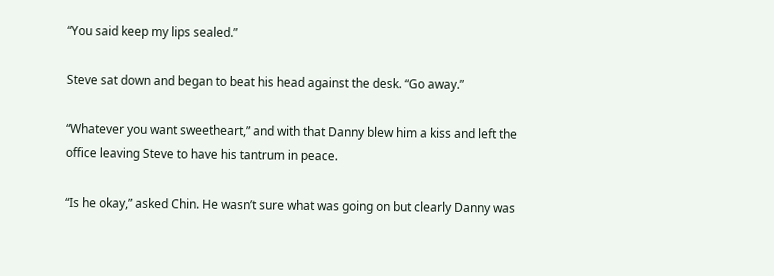“You said keep my lips sealed.”

Steve sat down and began to beat his head against the desk. “Go away.”

“Whatever you want sweetheart,” and with that Danny blew him a kiss and left the office leaving Steve to have his tantrum in peace.

“Is he okay,” asked Chin. He wasn’t sure what was going on but clearly Danny was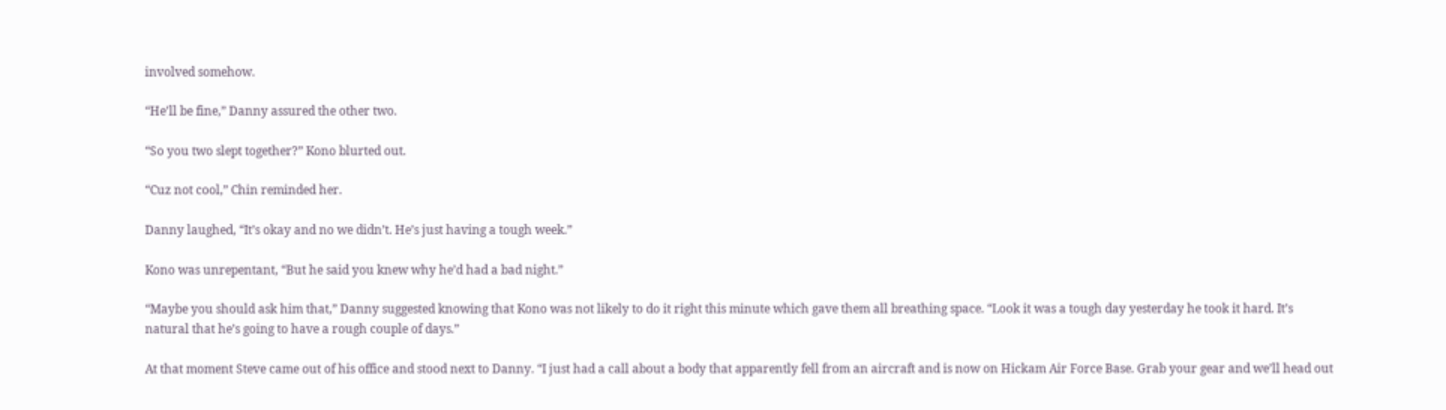involved somehow.

“He’ll be fine,” Danny assured the other two.

“So you two slept together?” Kono blurted out.

“Cuz not cool,” Chin reminded her.

Danny laughed, “It’s okay and no we didn’t. He’s just having a tough week.”

Kono was unrepentant, “But he said you knew why he’d had a bad night.”

“Maybe you should ask him that,” Danny suggested knowing that Kono was not likely to do it right this minute which gave them all breathing space. “Look it was a tough day yesterday he took it hard. It’s natural that he’s going to have a rough couple of days.”

At that moment Steve came out of his office and stood next to Danny. “I just had a call about a body that apparently fell from an aircraft and is now on Hickam Air Force Base. Grab your gear and we’ll head out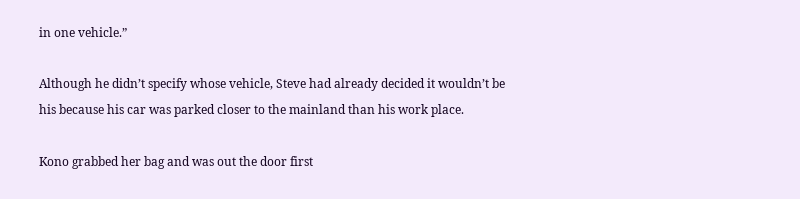in one vehicle.”

Although he didn’t specify whose vehicle, Steve had already decided it wouldn’t be his because his car was parked closer to the mainland than his work place.

Kono grabbed her bag and was out the door first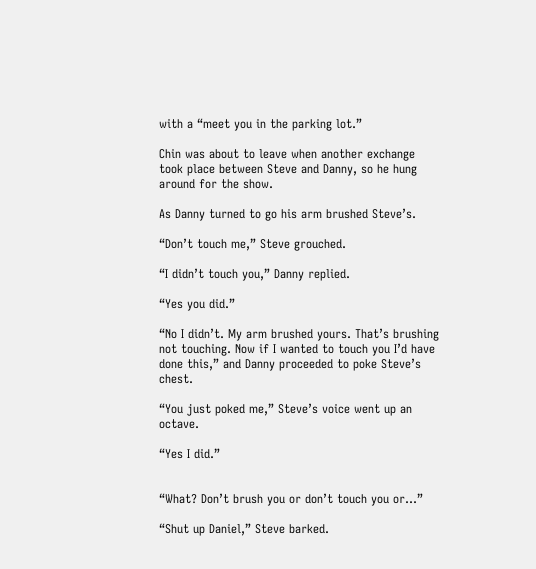with a “meet you in the parking lot.”

Chin was about to leave when another exchange took place between Steve and Danny, so he hung around for the show.

As Danny turned to go his arm brushed Steve’s.

“Don’t touch me,” Steve grouched.

“I didn’t touch you,” Danny replied.

“Yes you did.”

“No I didn’t. My arm brushed yours. That’s brushing not touching. Now if I wanted to touch you I’d have done this,” and Danny proceeded to poke Steve’s chest.

“You just poked me,” Steve’s voice went up an octave.

“Yes I did.”


“What? Don’t brush you or don’t touch you or…”

“Shut up Daniel,” Steve barked.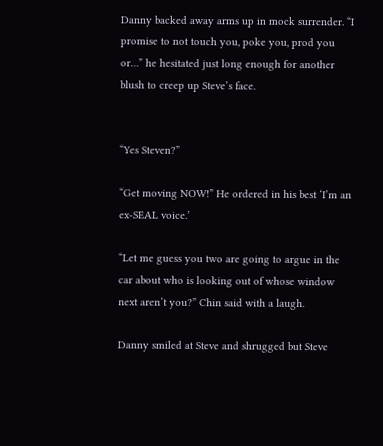Danny backed away arms up in mock surrender. “I promise to not touch you, poke you, prod you or…” he hesitated just long enough for another blush to creep up Steve’s face.


“Yes Steven?”

“Get moving NOW!” He ordered in his best ‘I’m an ex-SEAL voice.’

“Let me guess you two are going to argue in the car about who is looking out of whose window next aren’t you?” Chin said with a laugh.

Danny smiled at Steve and shrugged but Steve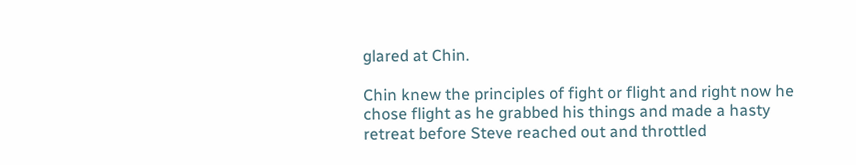glared at Chin.

Chin knew the principles of fight or flight and right now he chose flight as he grabbed his things and made a hasty retreat before Steve reached out and throttled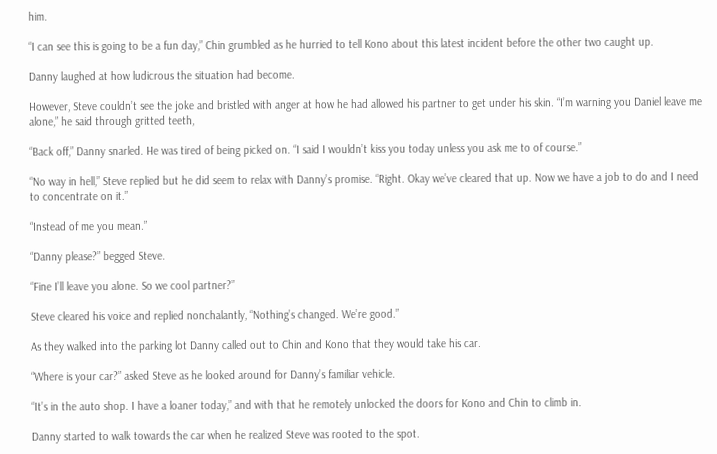him.

“I can see this is going to be a fun day,” Chin grumbled as he hurried to tell Kono about this latest incident before the other two caught up.

Danny laughed at how ludicrous the situation had become.

However, Steve couldn’t see the joke and bristled with anger at how he had allowed his partner to get under his skin. “I’m warning you Daniel leave me alone,” he said through gritted teeth,

“Back off,” Danny snarled. He was tired of being picked on. “I said I wouldn’t kiss you today unless you ask me to of course.”

“No way in hell,” Steve replied but he did seem to relax with Danny’s promise. “Right. Okay we’ve cleared that up. Now we have a job to do and I need to concentrate on it.”

“Instead of me you mean.”

“Danny please?” begged Steve.

“Fine I’ll leave you alone. So we cool partner?”

Steve cleared his voice and replied nonchalantly, “Nothing’s changed. We’re good.”

As they walked into the parking lot Danny called out to Chin and Kono that they would take his car.

“Where is your car?” asked Steve as he looked around for Danny’s familiar vehicle.

“It’s in the auto shop. I have a loaner today,” and with that he remotely unlocked the doors for Kono and Chin to climb in.

Danny started to walk towards the car when he realized Steve was rooted to the spot.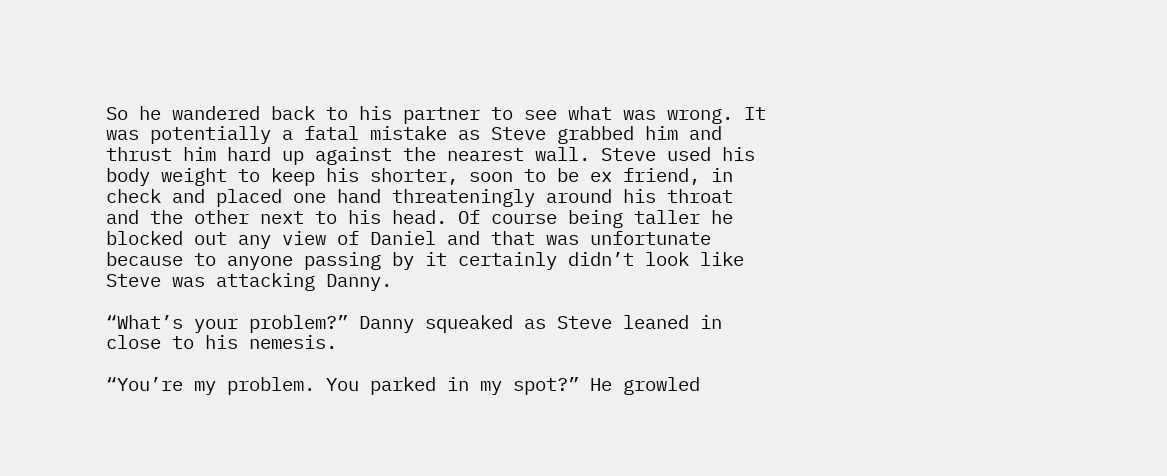So he wandered back to his partner to see what was wrong. It was potentially a fatal mistake as Steve grabbed him and thrust him hard up against the nearest wall. Steve used his body weight to keep his shorter, soon to be ex friend, in check and placed one hand threateningly around his throat and the other next to his head. Of course being taller he blocked out any view of Daniel and that was unfortunate because to anyone passing by it certainly didn’t look like Steve was attacking Danny.

“What’s your problem?” Danny squeaked as Steve leaned in close to his nemesis.

“You’re my problem. You parked in my spot?” He growled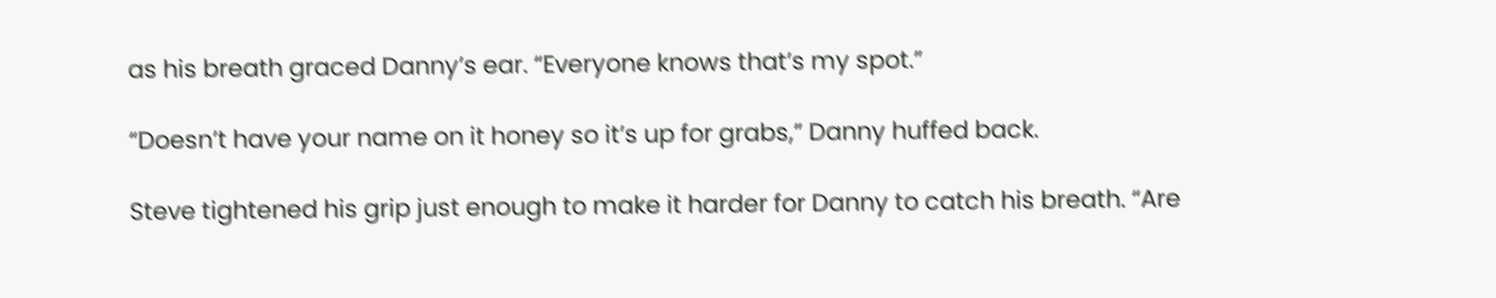as his breath graced Danny’s ear. “Everyone knows that’s my spot.”

“Doesn’t have your name on it honey so it’s up for grabs,” Danny huffed back.

Steve tightened his grip just enough to make it harder for Danny to catch his breath. “Are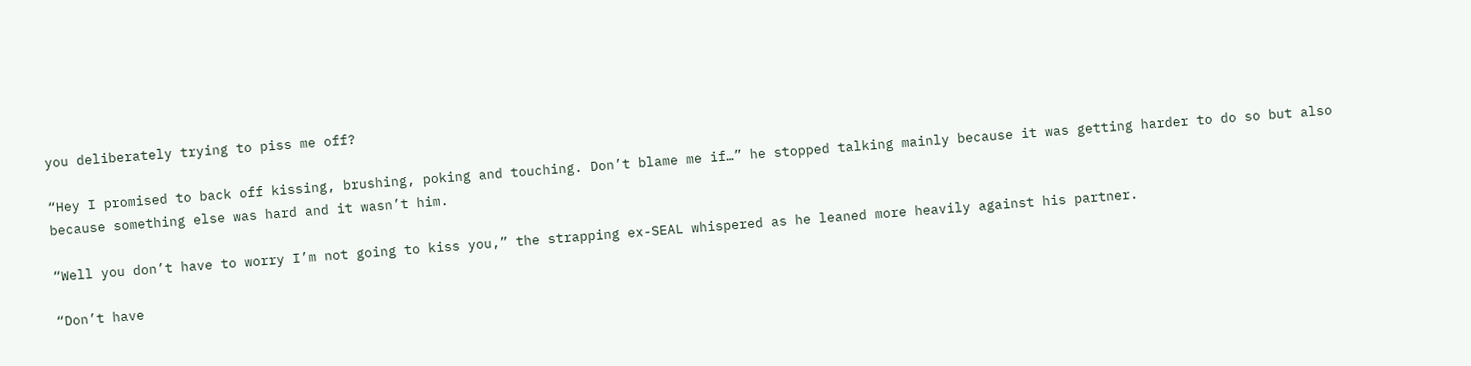you deliberately trying to piss me off?

“Hey I promised to back off kissing, brushing, poking and touching. Don’t blame me if…” he stopped talking mainly because it was getting harder to do so but also because something else was hard and it wasn’t him.

“Well you don’t have to worry I’m not going to kiss you,” the strapping ex-SEAL whispered as he leaned more heavily against his partner.

“Don’t have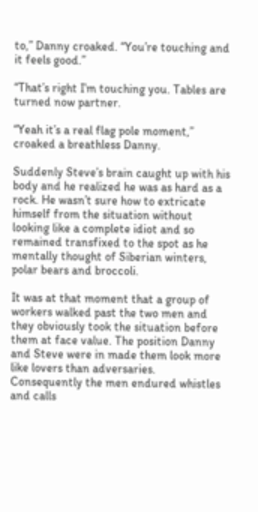to,” Danny croaked. “You’re touching and it feels good.”

“That’s right I’m touching you. Tables are turned now partner.

“Yeah it’s a real flag pole moment,” croaked a breathless Danny.

Suddenly Steve’s brain caught up with his body and he realized he was as hard as a rock. He wasn’t sure how to extricate himself from the situation without looking like a complete idiot and so remained transfixed to the spot as he mentally thought of Siberian winters, polar bears and broccoli.

It was at that moment that a group of workers walked past the two men and they obviously took the situation before them at face value. The position Danny and Steve were in made them look more like lovers than adversaries. Consequently the men endured whistles and calls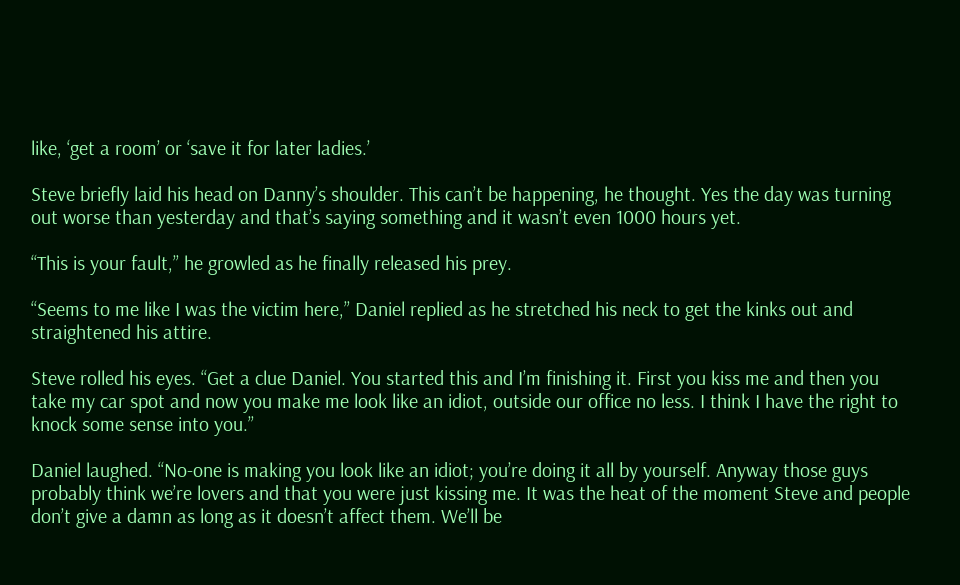like, ‘get a room’ or ‘save it for later ladies.’

Steve briefly laid his head on Danny’s shoulder. This can’t be happening, he thought. Yes the day was turning out worse than yesterday and that’s saying something and it wasn’t even 1000 hours yet.

“This is your fault,” he growled as he finally released his prey.

“Seems to me like I was the victim here,” Daniel replied as he stretched his neck to get the kinks out and straightened his attire.

Steve rolled his eyes. “Get a clue Daniel. You started this and I’m finishing it. First you kiss me and then you take my car spot and now you make me look like an idiot, outside our office no less. I think I have the right to knock some sense into you.”

Daniel laughed. “No-one is making you look like an idiot; you’re doing it all by yourself. Anyway those guys probably think we’re lovers and that you were just kissing me. It was the heat of the moment Steve and people don’t give a damn as long as it doesn’t affect them. We’ll be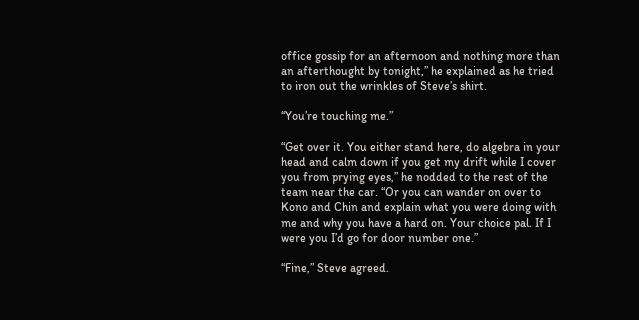office gossip for an afternoon and nothing more than an afterthought by tonight,” he explained as he tried to iron out the wrinkles of Steve’s shirt.

“You’re touching me.”

“Get over it. You either stand here, do algebra in your head and calm down if you get my drift while I cover you from prying eyes,” he nodded to the rest of the team near the car. “Or you can wander on over to Kono and Chin and explain what you were doing with me and why you have a hard on. Your choice pal. If I were you I’d go for door number one.”

“Fine,” Steve agreed.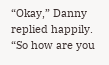“Okay,” Danny replied happily. “So how are you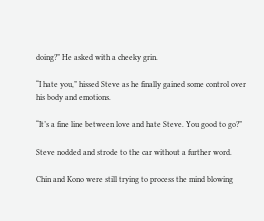doing?” He asked with a cheeky grin.

“I hate you,” hissed Steve as he finally gained some control over his body and emotions.

“It’s a fine line between love and hate Steve. You good to go?”

Steve nodded and strode to the car without a further word.

Chin and Kono were still trying to process the mind blowing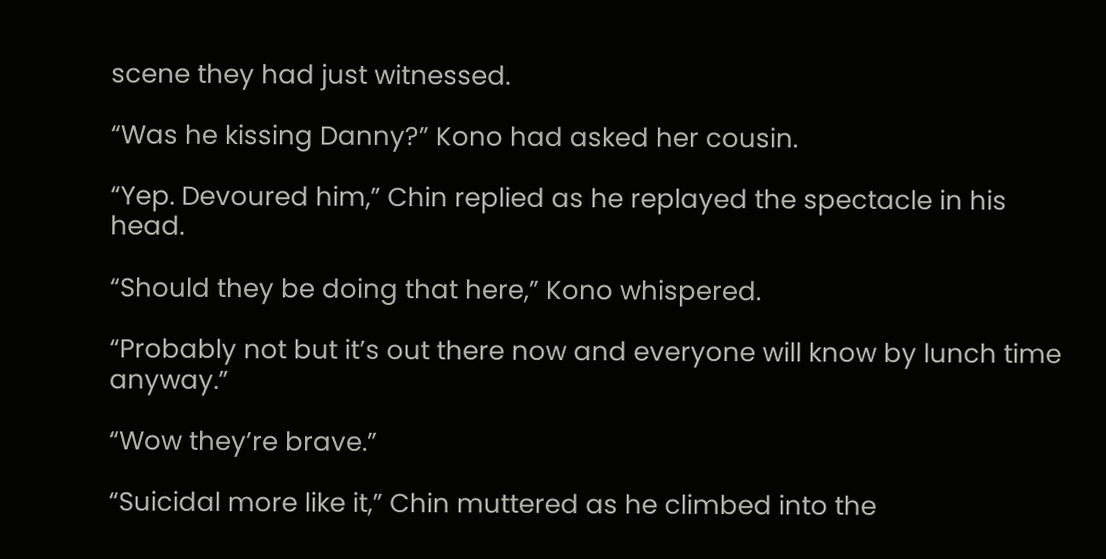scene they had just witnessed.

“Was he kissing Danny?” Kono had asked her cousin.

“Yep. Devoured him,” Chin replied as he replayed the spectacle in his head.

“Should they be doing that here,” Kono whispered.

“Probably not but it’s out there now and everyone will know by lunch time anyway.”

“Wow they’re brave.”

“Suicidal more like it,” Chin muttered as he climbed into the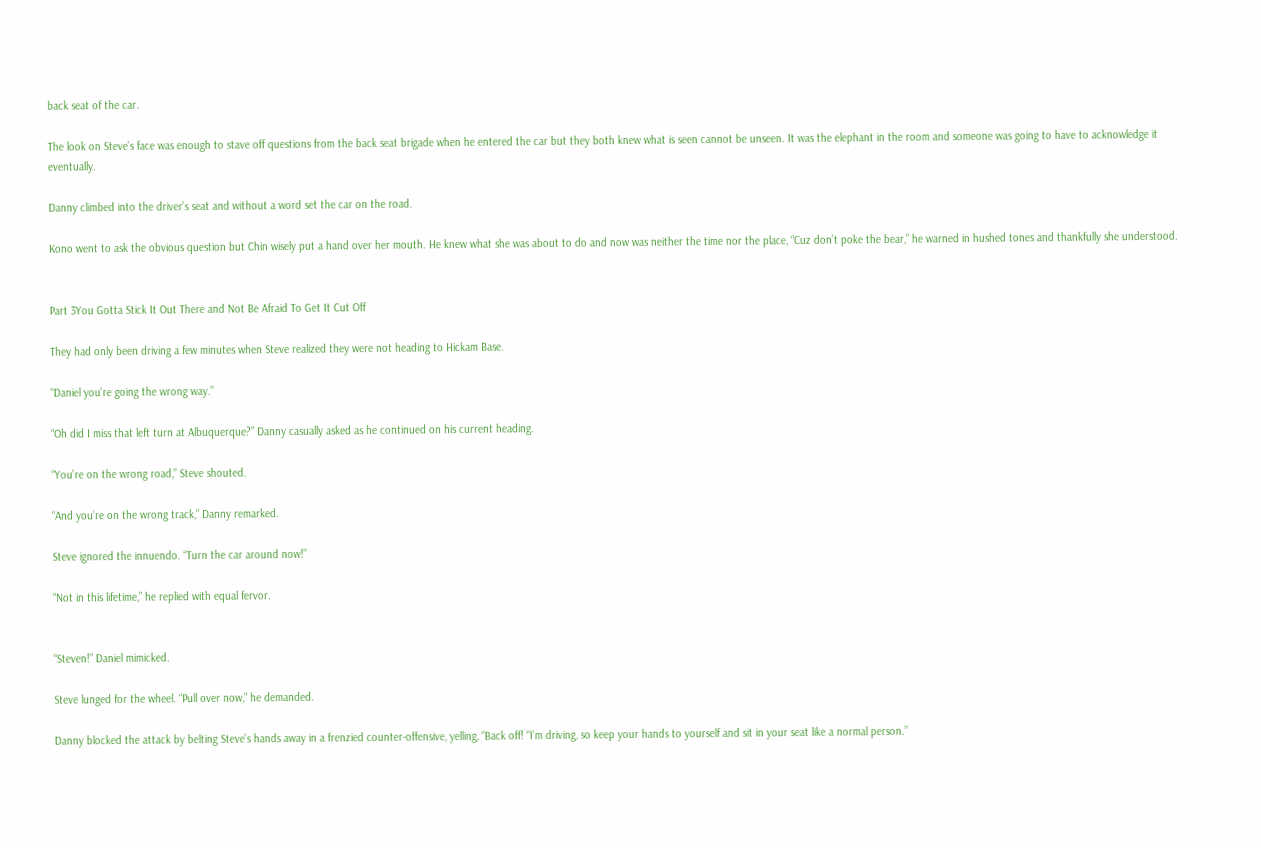back seat of the car.

The look on Steve’s face was enough to stave off questions from the back seat brigade when he entered the car but they both knew what is seen cannot be unseen. It was the elephant in the room and someone was going to have to acknowledge it eventually.

Danny climbed into the driver’s seat and without a word set the car on the road.

Kono went to ask the obvious question but Chin wisely put a hand over her mouth. He knew what she was about to do and now was neither the time nor the place, “Cuz don’t poke the bear,” he warned in hushed tones and thankfully she understood.


Part 3You Gotta Stick It Out There and Not Be Afraid To Get It Cut Off

They had only been driving a few minutes when Steve realized they were not heading to Hickam Base.

“Daniel you’re going the wrong way.”

“Oh did I miss that left turn at Albuquerque?” Danny casually asked as he continued on his current heading.

“You’re on the wrong road,” Steve shouted.

“And you’re on the wrong track,” Danny remarked.

Steve ignored the innuendo. “Turn the car around now!”

“Not in this lifetime,” he replied with equal fervor.


“Steven!” Daniel mimicked.

Steve lunged for the wheel. “Pull over now,” he demanded.

Danny blocked the attack by belting Steve’s hands away in a frenzied counter-offensive, yelling, “Back off! “I’m driving, so keep your hands to yourself and sit in your seat like a normal person.”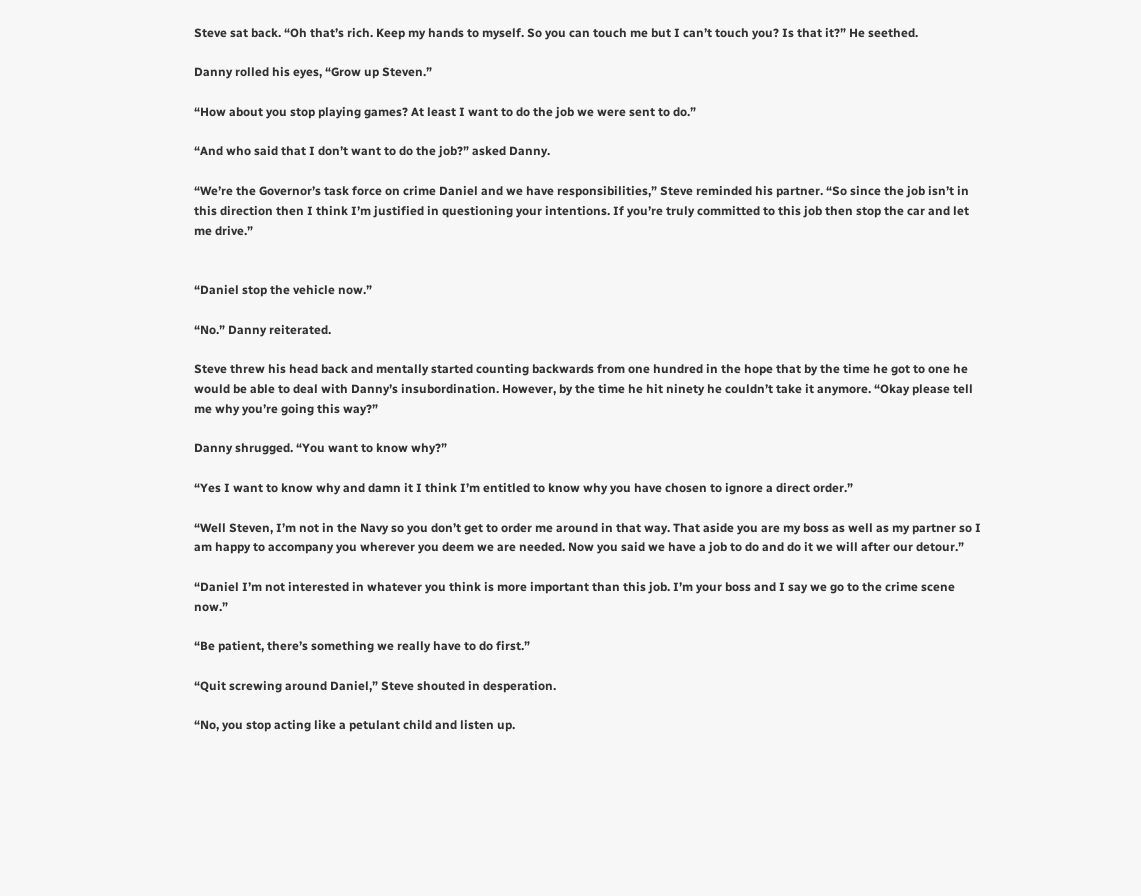Steve sat back. “Oh that’s rich. Keep my hands to myself. So you can touch me but I can’t touch you? Is that it?” He seethed.

Danny rolled his eyes, “Grow up Steven.”

“How about you stop playing games? At least I want to do the job we were sent to do.”

“And who said that I don’t want to do the job?” asked Danny.

“We’re the Governor’s task force on crime Daniel and we have responsibilities,” Steve reminded his partner. “So since the job isn’t in this direction then I think I’m justified in questioning your intentions. If you’re truly committed to this job then stop the car and let me drive.”


“Daniel stop the vehicle now.”

“No.” Danny reiterated.

Steve threw his head back and mentally started counting backwards from one hundred in the hope that by the time he got to one he would be able to deal with Danny’s insubordination. However, by the time he hit ninety he couldn’t take it anymore. “Okay please tell me why you’re going this way?”

Danny shrugged. “You want to know why?”

“Yes I want to know why and damn it I think I’m entitled to know why you have chosen to ignore a direct order.”

“Well Steven, I’m not in the Navy so you don’t get to order me around in that way. That aside you are my boss as well as my partner so I am happy to accompany you wherever you deem we are needed. Now you said we have a job to do and do it we will after our detour.”

“Daniel I’m not interested in whatever you think is more important than this job. I’m your boss and I say we go to the crime scene now.”

“Be patient, there’s something we really have to do first.”

“Quit screwing around Daniel,” Steve shouted in desperation.

“No, you stop acting like a petulant child and listen up.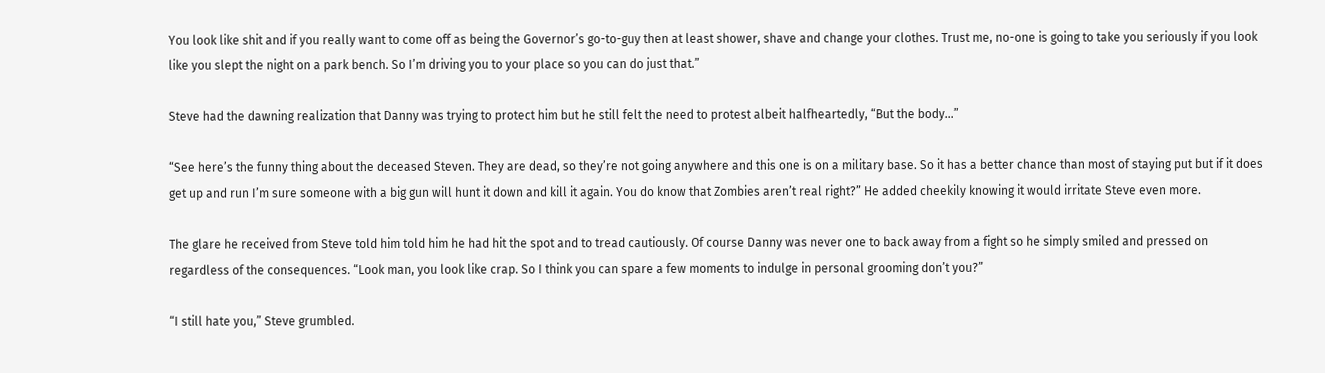You look like shit and if you really want to come off as being the Governor’s go-to-guy then at least shower, shave and change your clothes. Trust me, no-one is going to take you seriously if you look like you slept the night on a park bench. So I’m driving you to your place so you can do just that.”

Steve had the dawning realization that Danny was trying to protect him but he still felt the need to protest albeit halfheartedly, “But the body…”

“See here’s the funny thing about the deceased Steven. They are dead, so they’re not going anywhere and this one is on a military base. So it has a better chance than most of staying put but if it does get up and run I’m sure someone with a big gun will hunt it down and kill it again. You do know that Zombies aren’t real right?” He added cheekily knowing it would irritate Steve even more.

The glare he received from Steve told him told him he had hit the spot and to tread cautiously. Of course Danny was never one to back away from a fight so he simply smiled and pressed on regardless of the consequences. “Look man, you look like crap. So I think you can spare a few moments to indulge in personal grooming don’t you?”

“I still hate you,” Steve grumbled.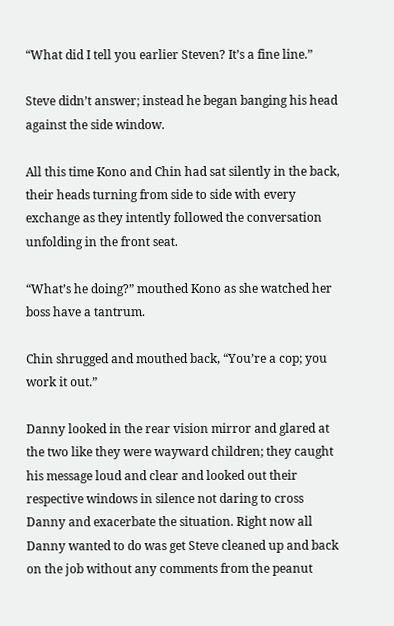“What did I tell you earlier Steven? It’s a fine line.”

Steve didn’t answer; instead he began banging his head against the side window.

All this time Kono and Chin had sat silently in the back, their heads turning from side to side with every exchange as they intently followed the conversation unfolding in the front seat.

“What’s he doing?” mouthed Kono as she watched her boss have a tantrum.

Chin shrugged and mouthed back, “You’re a cop; you work it out.”

Danny looked in the rear vision mirror and glared at the two like they were wayward children; they caught his message loud and clear and looked out their respective windows in silence not daring to cross Danny and exacerbate the situation. Right now all Danny wanted to do was get Steve cleaned up and back on the job without any comments from the peanut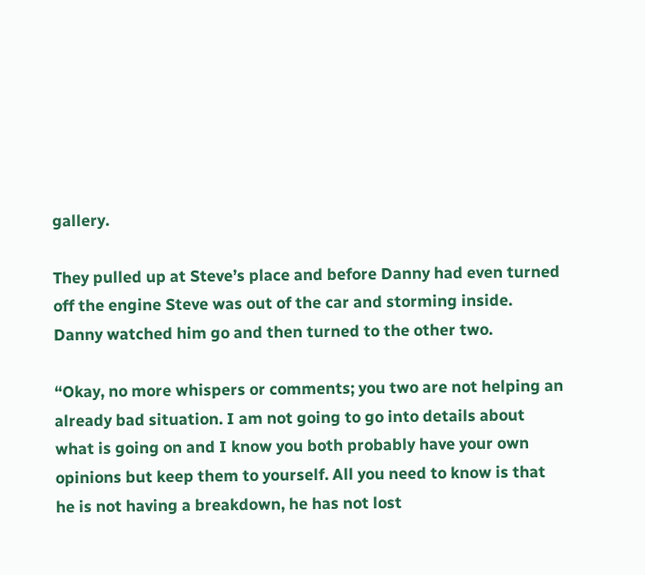gallery.

They pulled up at Steve’s place and before Danny had even turned off the engine Steve was out of the car and storming inside. Danny watched him go and then turned to the other two.

“Okay, no more whispers or comments; you two are not helping an already bad situation. I am not going to go into details about what is going on and I know you both probably have your own opinions but keep them to yourself. All you need to know is that he is not having a breakdown, he has not lost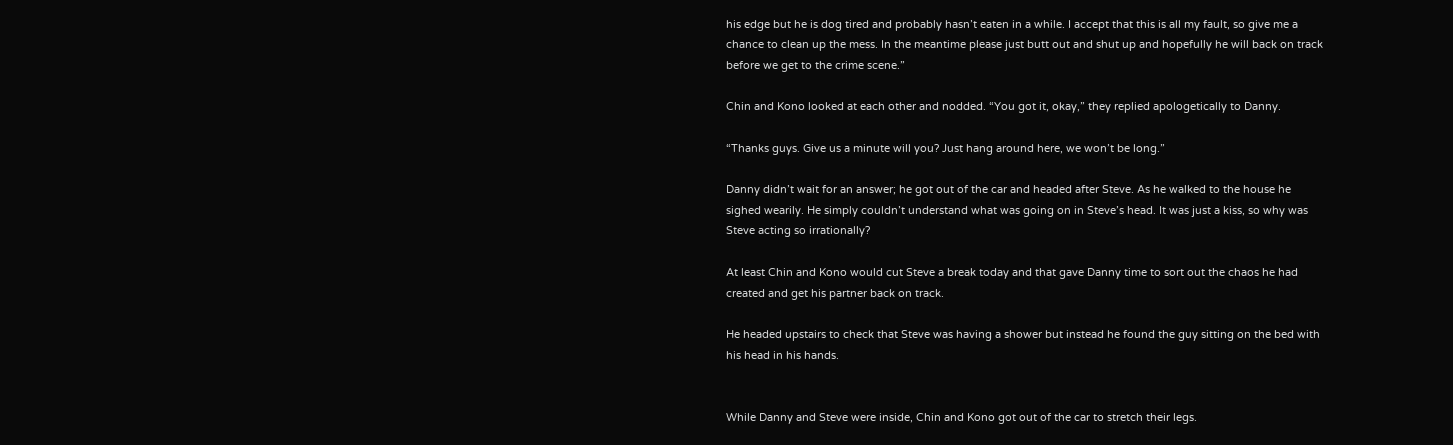his edge but he is dog tired and probably hasn’t eaten in a while. I accept that this is all my fault, so give me a chance to clean up the mess. In the meantime please just butt out and shut up and hopefully he will back on track before we get to the crime scene.”

Chin and Kono looked at each other and nodded. “You got it, okay,” they replied apologetically to Danny.

“Thanks guys. Give us a minute will you? Just hang around here, we won’t be long.”

Danny didn’t wait for an answer; he got out of the car and headed after Steve. As he walked to the house he sighed wearily. He simply couldn’t understand what was going on in Steve’s head. It was just a kiss, so why was Steve acting so irrationally?

At least Chin and Kono would cut Steve a break today and that gave Danny time to sort out the chaos he had created and get his partner back on track.

He headed upstairs to check that Steve was having a shower but instead he found the guy sitting on the bed with his head in his hands.


While Danny and Steve were inside, Chin and Kono got out of the car to stretch their legs.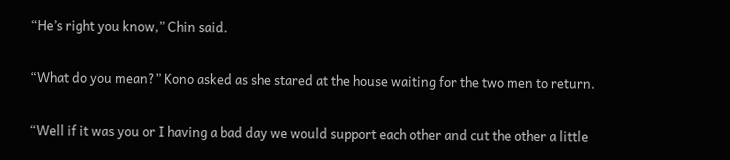“He’s right you know,” Chin said.

“What do you mean?” Kono asked as she stared at the house waiting for the two men to return.

“Well if it was you or I having a bad day we would support each other and cut the other a little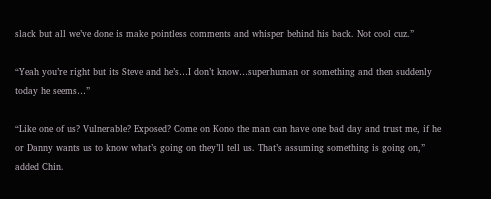slack but all we’ve done is make pointless comments and whisper behind his back. Not cool cuz.”

“Yeah you’re right but its Steve and he’s…I don’t know…superhuman or something and then suddenly today he seems…”

“Like one of us? Vulnerable? Exposed? Come on Kono the man can have one bad day and trust me, if he or Danny wants us to know what’s going on they’ll tell us. That’s assuming something is going on,” added Chin.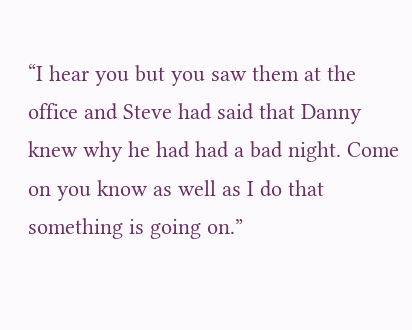“I hear you but you saw them at the office and Steve had said that Danny knew why he had had a bad night. Come on you know as well as I do that something is going on.”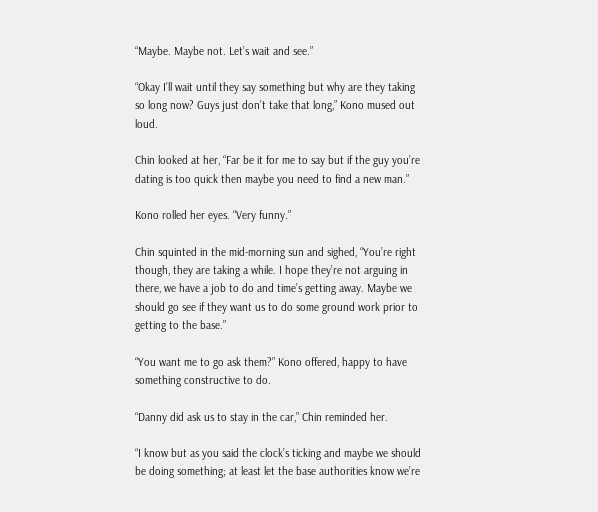“Maybe. Maybe not. Let’s wait and see.”

“Okay I’ll wait until they say something but why are they taking so long now? Guys just don’t take that long,” Kono mused out loud.

Chin looked at her, “Far be it for me to say but if the guy you’re dating is too quick then maybe you need to find a new man.”

Kono rolled her eyes. “Very funny.”

Chin squinted in the mid-morning sun and sighed, “You’re right though, they are taking a while. I hope they’re not arguing in there, we have a job to do and time’s getting away. Maybe we should go see if they want us to do some ground work prior to getting to the base.”

“You want me to go ask them?” Kono offered, happy to have something constructive to do.

“Danny did ask us to stay in the car,” Chin reminded her.

“I know but as you said the clock’s ticking and maybe we should be doing something; at least let the base authorities know we’re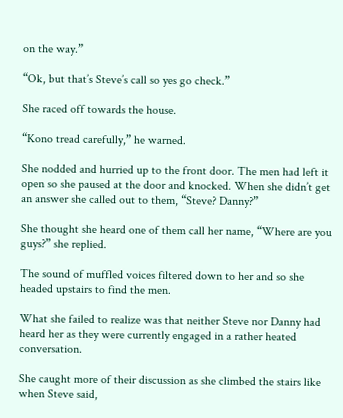on the way.”

“Ok, but that’s Steve’s call so yes go check.”

She raced off towards the house.

“Kono tread carefully,” he warned.

She nodded and hurried up to the front door. The men had left it open so she paused at the door and knocked. When she didn’t get an answer she called out to them, “Steve? Danny?”

She thought she heard one of them call her name, “Where are you guys?” she replied.

The sound of muffled voices filtered down to her and so she headed upstairs to find the men.

What she failed to realize was that neither Steve nor Danny had heard her as they were currently engaged in a rather heated conversation.

She caught more of their discussion as she climbed the stairs like when Steve said,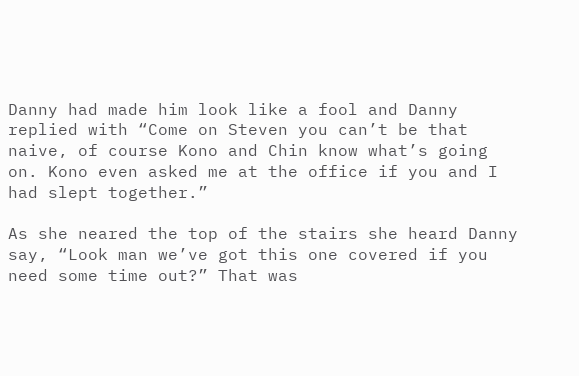Danny had made him look like a fool and Danny replied with “Come on Steven you can’t be that naive, of course Kono and Chin know what’s going on. Kono even asked me at the office if you and I had slept together.”

As she neared the top of the stairs she heard Danny say, “Look man we’ve got this one covered if you need some time out?” That was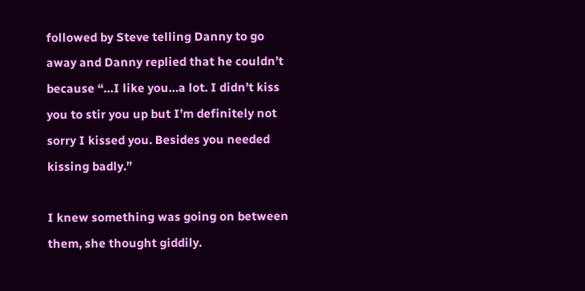followed by Steve telling Danny to go away and Danny replied that he couldn’t because “…I like you…a lot. I didn’t kiss you to stir you up but I’m definitely not sorry I kissed you. Besides you needed kissing badly.”

I knew something was going on between them, she thought giddily.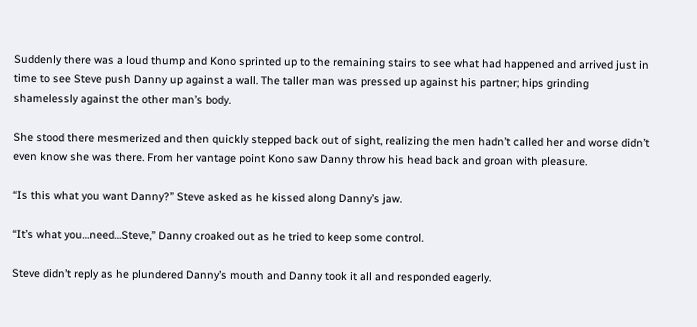Suddenly there was a loud thump and Kono sprinted up to the remaining stairs to see what had happened and arrived just in time to see Steve push Danny up against a wall. The taller man was pressed up against his partner; hips grinding shamelessly against the other man’s body.

She stood there mesmerized and then quickly stepped back out of sight, realizing the men hadn’t called her and worse didn’t even know she was there. From her vantage point Kono saw Danny throw his head back and groan with pleasure.

“Is this what you want Danny?” Steve asked as he kissed along Danny’s jaw.

“It’s what you…need…Steve,” Danny croaked out as he tried to keep some control.

Steve didn’t reply as he plundered Danny’s mouth and Danny took it all and responded eagerly.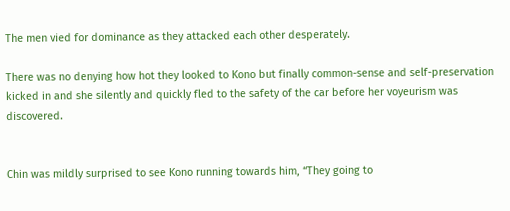The men vied for dominance as they attacked each other desperately.

There was no denying how hot they looked to Kono but finally common-sense and self-preservation kicked in and she silently and quickly fled to the safety of the car before her voyeurism was discovered.


Chin was mildly surprised to see Kono running towards him, “They going to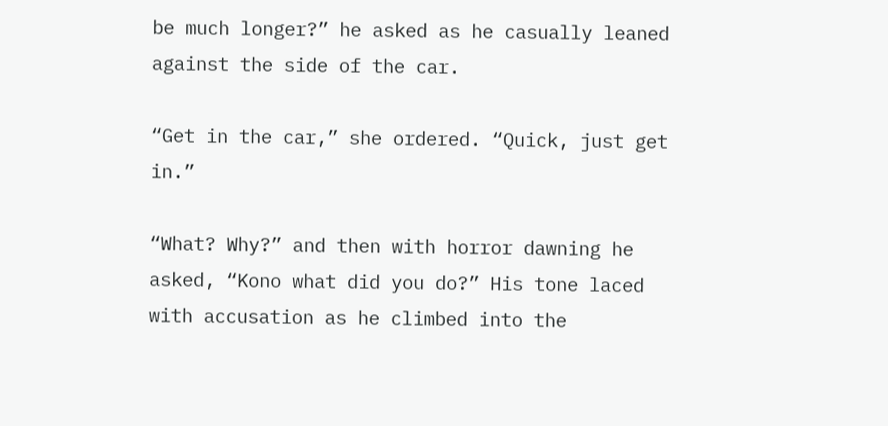be much longer?” he asked as he casually leaned against the side of the car.

“Get in the car,” she ordered. “Quick, just get in.”

“What? Why?” and then with horror dawning he asked, “Kono what did you do?” His tone laced with accusation as he climbed into the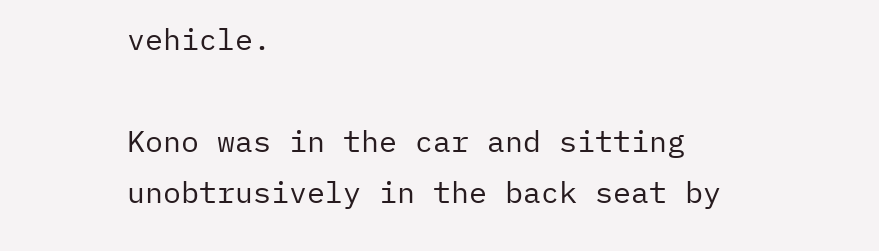vehicle.

Kono was in the car and sitting unobtrusively in the back seat by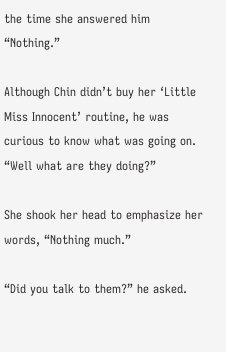the time she answered him “Nothing.”

Although Chin didn’t buy her ‘Little Miss Innocent’ routine, he was curious to know what was going on. “Well what are they doing?”

She shook her head to emphasize her words, “Nothing much.”

“Did you talk to them?” he asked.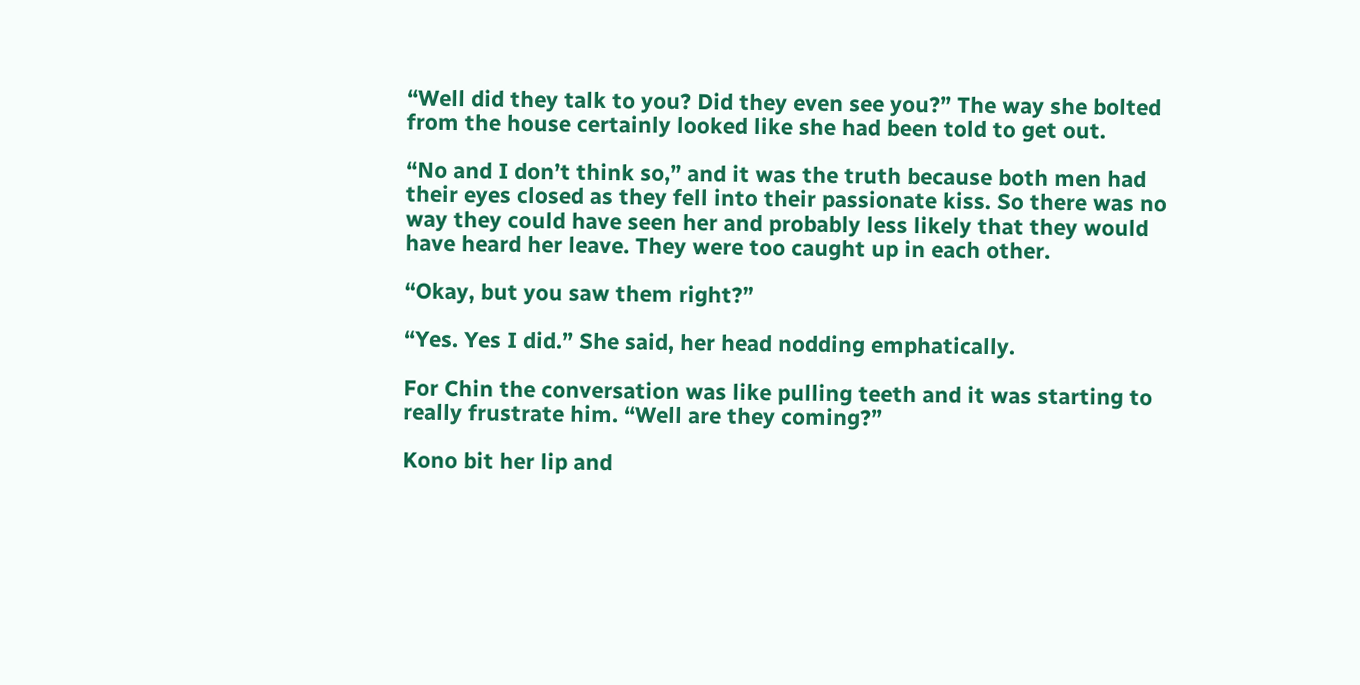“Well did they talk to you? Did they even see you?” The way she bolted from the house certainly looked like she had been told to get out.

“No and I don’t think so,” and it was the truth because both men had their eyes closed as they fell into their passionate kiss. So there was no way they could have seen her and probably less likely that they would have heard her leave. They were too caught up in each other.

“Okay, but you saw them right?”

“Yes. Yes I did.” She said, her head nodding emphatically.

For Chin the conversation was like pulling teeth and it was starting to really frustrate him. “Well are they coming?”

Kono bit her lip and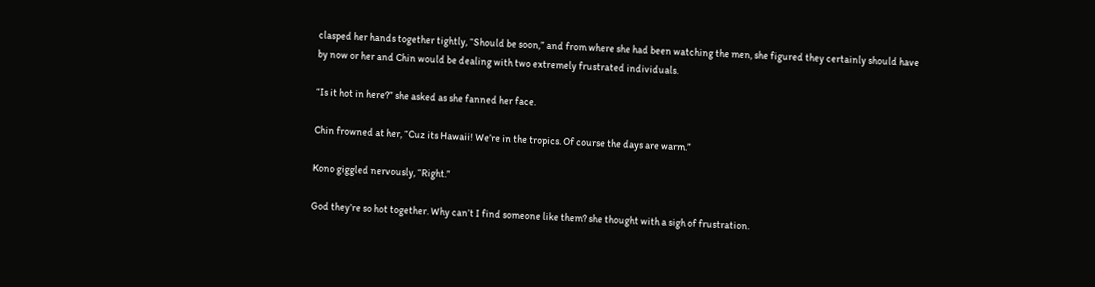clasped her hands together tightly, “Should be soon,” and from where she had been watching the men, she figured they certainly should have by now or her and Chin would be dealing with two extremely frustrated individuals.

“Is it hot in here?” she asked as she fanned her face.

Chin frowned at her, “Cuz its Hawaii! We’re in the tropics. Of course the days are warm.”

Kono giggled nervously, “Right.”

God they’re so hot together. Why can’t I find someone like them? she thought with a sigh of frustration.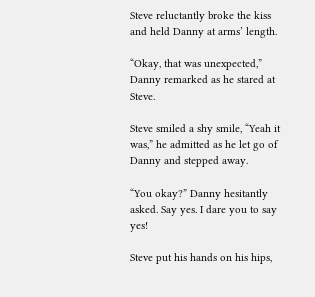Steve reluctantly broke the kiss and held Danny at arms’ length.

“Okay, that was unexpected,” Danny remarked as he stared at Steve.

Steve smiled a shy smile, “Yeah it was,” he admitted as he let go of Danny and stepped away.

“You okay?” Danny hesitantly asked. Say yes. I dare you to say yes!

Steve put his hands on his hips,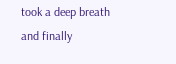took a deep breath and finally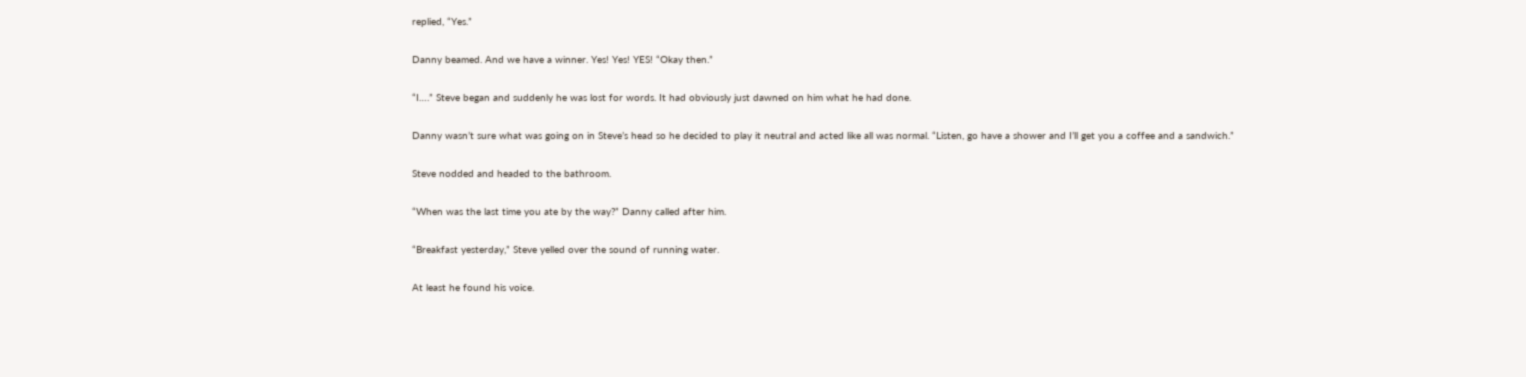replied, “Yes.”

Danny beamed. And we have a winner. Yes! Yes! YES! “Okay then.”

“I….” Steve began and suddenly he was lost for words. It had obviously just dawned on him what he had done.

Danny wasn’t sure what was going on in Steve’s head so he decided to play it neutral and acted like all was normal. “Listen, go have a shower and I’ll get you a coffee and a sandwich.”

Steve nodded and headed to the bathroom.

“When was the last time you ate by the way?” Danny called after him.

“Breakfast yesterday,” Steve yelled over the sound of running water.

At least he found his voice.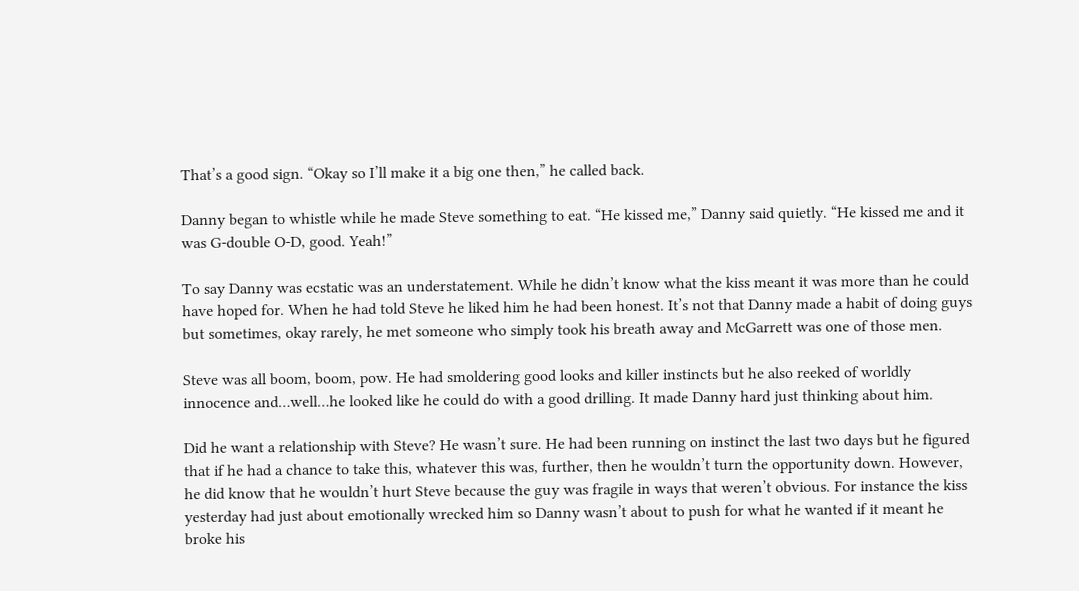That’s a good sign. “Okay so I’ll make it a big one then,” he called back.

Danny began to whistle while he made Steve something to eat. “He kissed me,” Danny said quietly. “He kissed me and it was G-double O-D, good. Yeah!”

To say Danny was ecstatic was an understatement. While he didn’t know what the kiss meant it was more than he could have hoped for. When he had told Steve he liked him he had been honest. It’s not that Danny made a habit of doing guys but sometimes, okay rarely, he met someone who simply took his breath away and McGarrett was one of those men.

Steve was all boom, boom, pow. He had smoldering good looks and killer instincts but he also reeked of worldly innocence and…well…he looked like he could do with a good drilling. It made Danny hard just thinking about him.

Did he want a relationship with Steve? He wasn’t sure. He had been running on instinct the last two days but he figured that if he had a chance to take this, whatever this was, further, then he wouldn’t turn the opportunity down. However, he did know that he wouldn’t hurt Steve because the guy was fragile in ways that weren’t obvious. For instance the kiss yesterday had just about emotionally wrecked him so Danny wasn’t about to push for what he wanted if it meant he broke his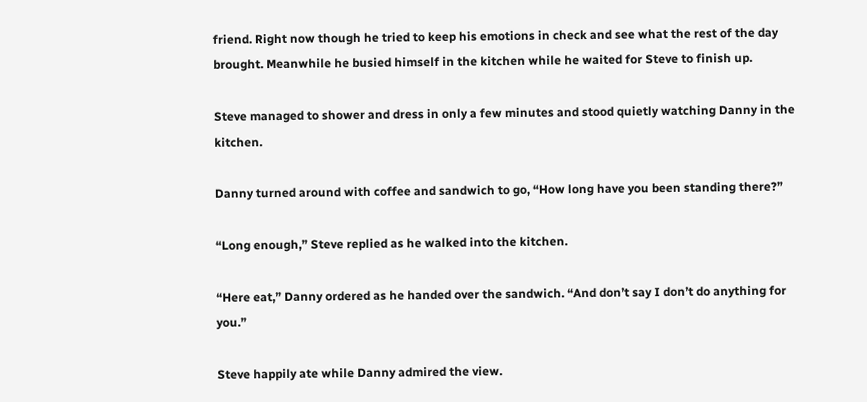friend. Right now though he tried to keep his emotions in check and see what the rest of the day brought. Meanwhile he busied himself in the kitchen while he waited for Steve to finish up.

Steve managed to shower and dress in only a few minutes and stood quietly watching Danny in the kitchen.

Danny turned around with coffee and sandwich to go, “How long have you been standing there?”

“Long enough,” Steve replied as he walked into the kitchen.

“Here eat,” Danny ordered as he handed over the sandwich. “And don’t say I don’t do anything for you.”

Steve happily ate while Danny admired the view.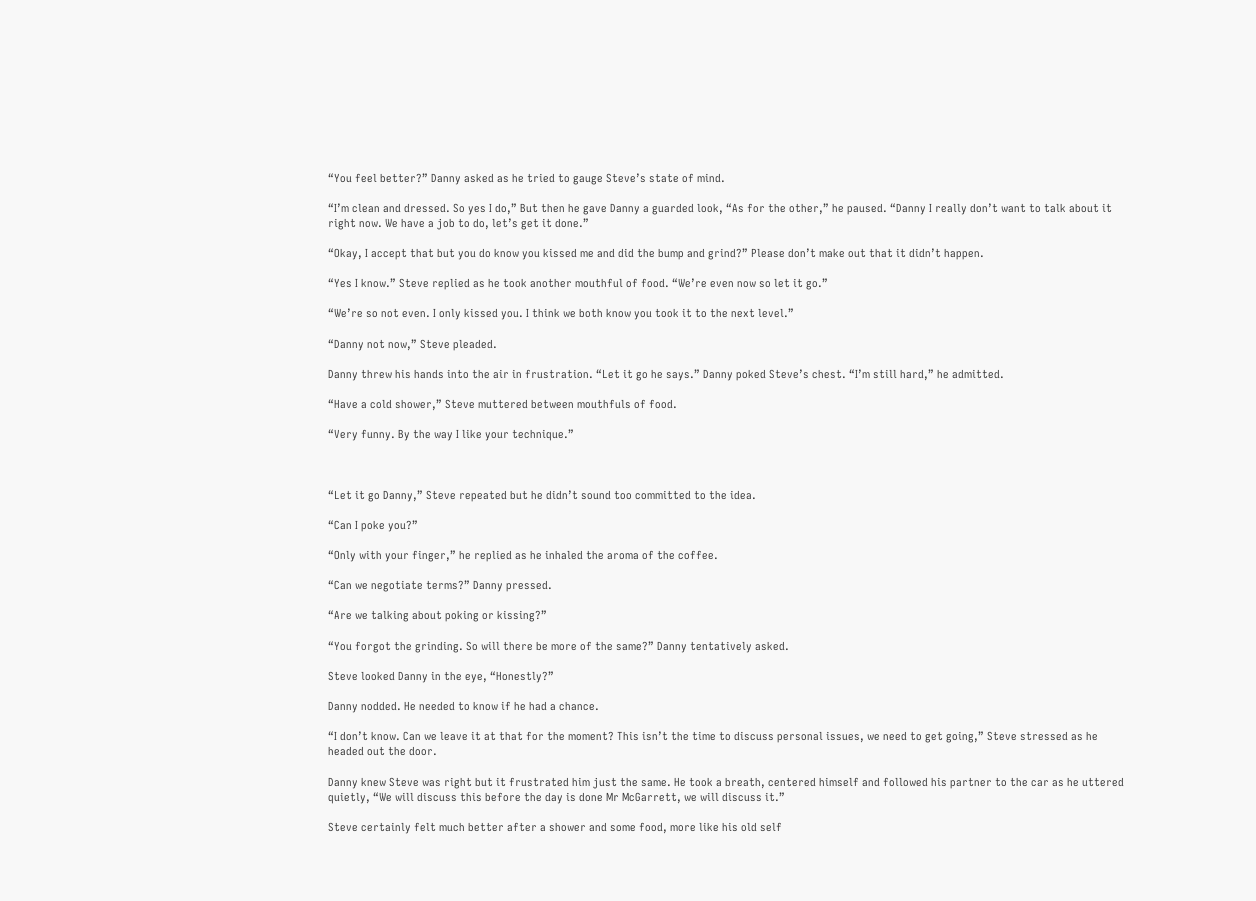“You feel better?” Danny asked as he tried to gauge Steve’s state of mind.

“I’m clean and dressed. So yes I do,” But then he gave Danny a guarded look, “As for the other,” he paused. “Danny I really don’t want to talk about it right now. We have a job to do, let’s get it done.”

“Okay, I accept that but you do know you kissed me and did the bump and grind?” Please don’t make out that it didn’t happen.

“Yes I know.” Steve replied as he took another mouthful of food. “We’re even now so let it go.”

“We’re so not even. I only kissed you. I think we both know you took it to the next level.”

“Danny not now,” Steve pleaded.

Danny threw his hands into the air in frustration. “Let it go he says.” Danny poked Steve’s chest. “I’m still hard,” he admitted.

“Have a cold shower,” Steve muttered between mouthfuls of food.

“Very funny. By the way I like your technique.”



“Let it go Danny,” Steve repeated but he didn’t sound too committed to the idea.

“Can I poke you?”

“Only with your finger,” he replied as he inhaled the aroma of the coffee.

“Can we negotiate terms?” Danny pressed.

“Are we talking about poking or kissing?”

“You forgot the grinding. So will there be more of the same?” Danny tentatively asked.

Steve looked Danny in the eye, “Honestly?”

Danny nodded. He needed to know if he had a chance.

“I don’t know. Can we leave it at that for the moment? This isn’t the time to discuss personal issues, we need to get going,” Steve stressed as he headed out the door.

Danny knew Steve was right but it frustrated him just the same. He took a breath, centered himself and followed his partner to the car as he uttered quietly, “We will discuss this before the day is done Mr McGarrett, we will discuss it.”

Steve certainly felt much better after a shower and some food, more like his old self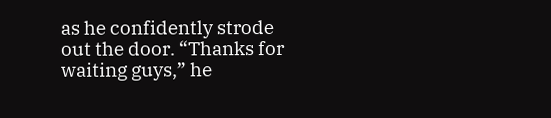as he confidently strode out the door. “Thanks for waiting guys,” he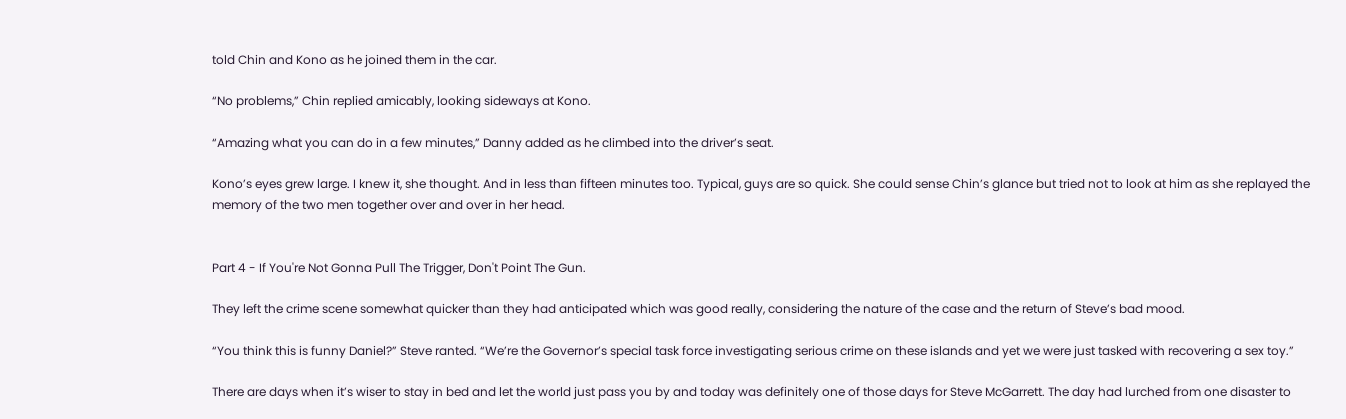told Chin and Kono as he joined them in the car.

“No problems,” Chin replied amicably, looking sideways at Kono.

“Amazing what you can do in a few minutes,” Danny added as he climbed into the driver’s seat.

Kono’s eyes grew large. I knew it, she thought. And in less than fifteen minutes too. Typical, guys are so quick. She could sense Chin’s glance but tried not to look at him as she replayed the memory of the two men together over and over in her head.


Part 4 - If You're Not Gonna Pull The Trigger, Don't Point The Gun.

They left the crime scene somewhat quicker than they had anticipated which was good really, considering the nature of the case and the return of Steve’s bad mood.

“You think this is funny Daniel?” Steve ranted. “We’re the Governor’s special task force investigating serious crime on these islands and yet we were just tasked with recovering a sex toy.”

There are days when it’s wiser to stay in bed and let the world just pass you by and today was definitely one of those days for Steve McGarrett. The day had lurched from one disaster to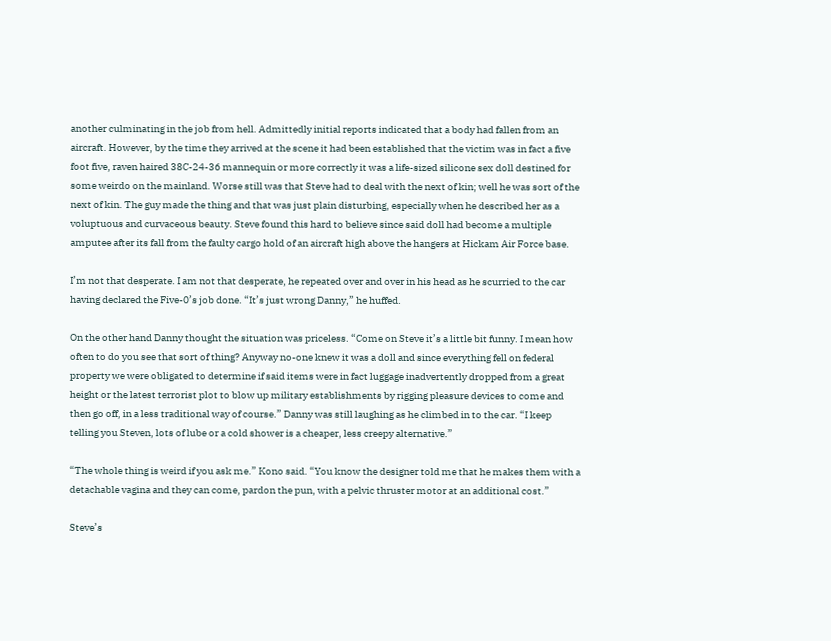another culminating in the job from hell. Admittedly initial reports indicated that a body had fallen from an aircraft. However, by the time they arrived at the scene it had been established that the victim was in fact a five foot five, raven haired 38C-24-36 mannequin or more correctly it was a life-sized silicone sex doll destined for some weirdo on the mainland. Worse still was that Steve had to deal with the next of kin; well he was sort of the next of kin. The guy made the thing and that was just plain disturbing, especially when he described her as a voluptuous and curvaceous beauty. Steve found this hard to believe since said doll had become a multiple amputee after its fall from the faulty cargo hold of an aircraft high above the hangers at Hickam Air Force base.

I’m not that desperate. I am not that desperate, he repeated over and over in his head as he scurried to the car having declared the Five-0’s job done. “It’s just wrong Danny,” he huffed.

On the other hand Danny thought the situation was priceless. “Come on Steve it’s a little bit funny. I mean how often to do you see that sort of thing? Anyway no-one knew it was a doll and since everything fell on federal property we were obligated to determine if said items were in fact luggage inadvertently dropped from a great height or the latest terrorist plot to blow up military establishments by rigging pleasure devices to come and then go off, in a less traditional way of course.” Danny was still laughing as he climbed in to the car. “I keep telling you Steven, lots of lube or a cold shower is a cheaper, less creepy alternative.”

“The whole thing is weird if you ask me.” Kono said. “You know the designer told me that he makes them with a detachable vagina and they can come, pardon the pun, with a pelvic thruster motor at an additional cost.”

Steve’s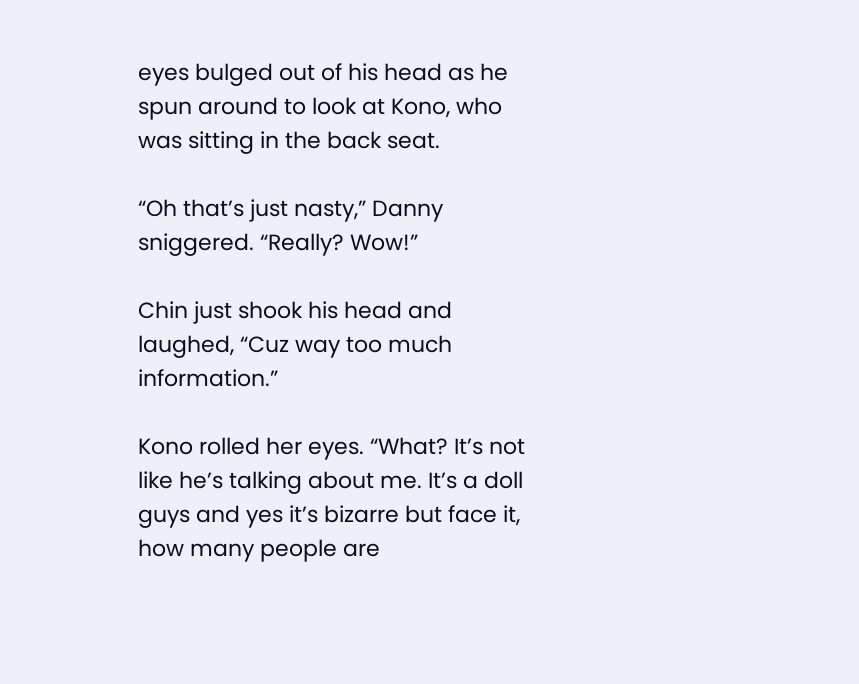eyes bulged out of his head as he spun around to look at Kono, who was sitting in the back seat.

“Oh that’s just nasty,” Danny sniggered. “Really? Wow!”

Chin just shook his head and laughed, “Cuz way too much information.”

Kono rolled her eyes. “What? It’s not like he’s talking about me. It’s a doll guys and yes it’s bizarre but face it, how many people are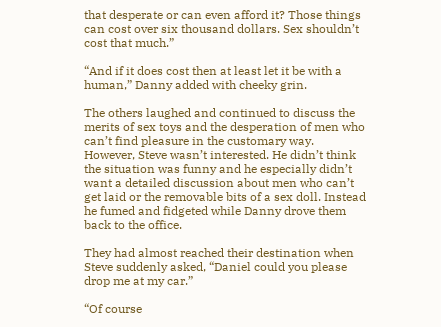that desperate or can even afford it? Those things can cost over six thousand dollars. Sex shouldn’t cost that much.”

“And if it does cost then at least let it be with a human,” Danny added with cheeky grin.

The others laughed and continued to discuss the merits of sex toys and the desperation of men who can’t find pleasure in the customary way. However, Steve wasn’t interested. He didn’t think the situation was funny and he especially didn’t want a detailed discussion about men who can’t get laid or the removable bits of a sex doll. Instead he fumed and fidgeted while Danny drove them back to the office.

They had almost reached their destination when Steve suddenly asked, “Daniel could you please drop me at my car.”

“Of course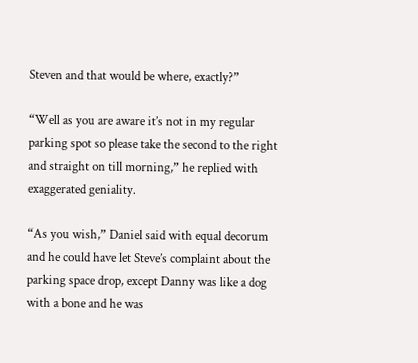Steven and that would be where, exactly?”

“Well as you are aware it’s not in my regular parking spot so please take the second to the right and straight on till morning,” he replied with exaggerated geniality.

“As you wish,” Daniel said with equal decorum and he could have let Steve’s complaint about the parking space drop, except Danny was like a dog with a bone and he was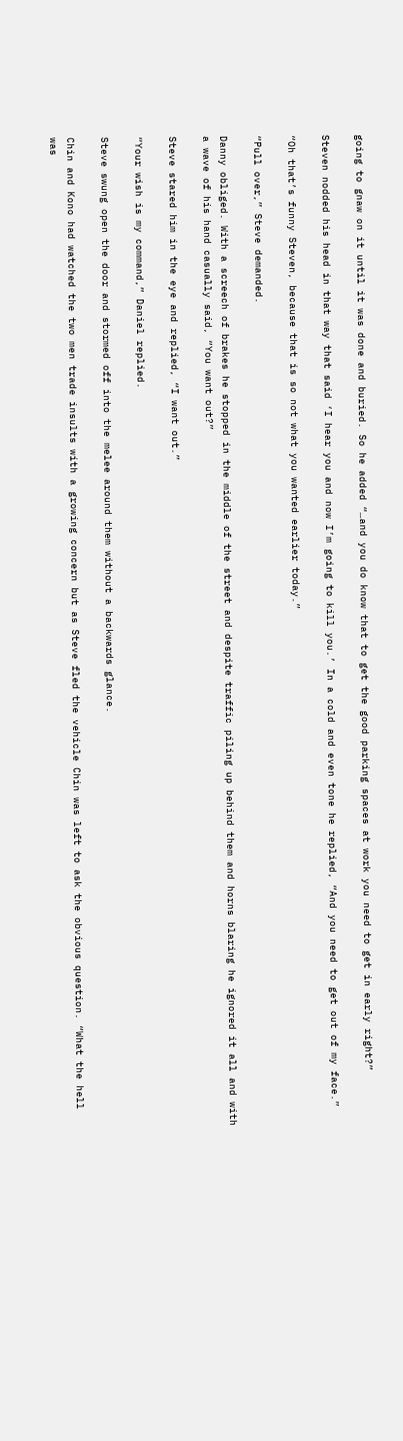going to gnaw on it until it was done and buried. So he added “…and you do know that to get the good parking spaces at work you need to get in early right?”

Steven nodded his head in that way that said ‘I hear you and now I’m going to kill you.’ In a cold and even tone he replied, “And you need to get out of my face.”

“Oh that’s funny Steven, because that is so not what you wanted earlier today.”

“Pull over,” Steve demanded.

Danny obliged. With a screech of brakes he stopped in the middle of the street and despite traffic piling up behind them and horns blaring he ignored it all and with a wave of his hand casually said, “You want out?”

Steve stared him in the eye and replied, “I want out.”

“Your wish is my command,” Daniel replied.

Steve swung open the door and stormed off into the melee around them without a backwards glance.

Chin and Kono had watched the two men trade insults with a growing concern but as Steve fled the vehicle Chin was left to ask the obvious question. “What the hell was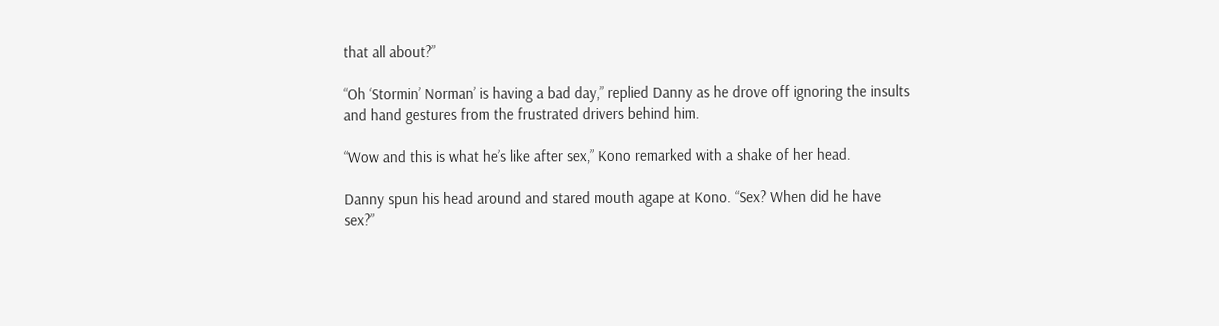that all about?”

“Oh ‘Stormin’ Norman’ is having a bad day,” replied Danny as he drove off ignoring the insults and hand gestures from the frustrated drivers behind him.

“Wow and this is what he’s like after sex,” Kono remarked with a shake of her head.

Danny spun his head around and stared mouth agape at Kono. “Sex? When did he have sex?”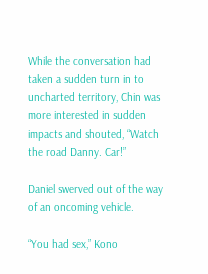While the conversation had taken a sudden turn in to uncharted territory, Chin was more interested in sudden impacts and shouted, “Watch the road Danny. Car!”

Daniel swerved out of the way of an oncoming vehicle.

“You had sex,” Kono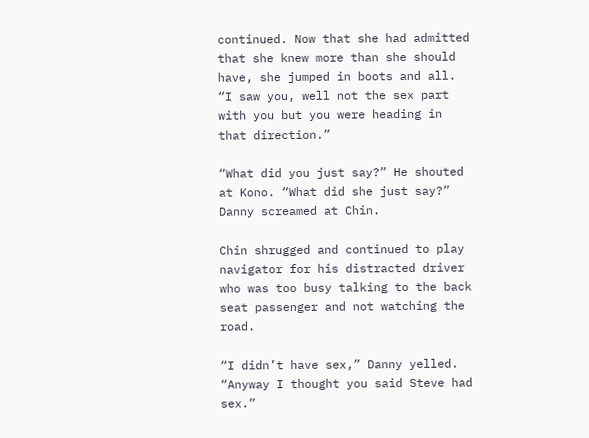continued. Now that she had admitted that she knew more than she should have, she jumped in boots and all. “I saw you, well not the sex part with you but you were heading in that direction.”

“What did you just say?” He shouted at Kono. “What did she just say?” Danny screamed at Chin.

Chin shrugged and continued to play navigator for his distracted driver who was too busy talking to the back seat passenger and not watching the road.

“I didn’t have sex,” Danny yelled. “Anyway I thought you said Steve had sex.”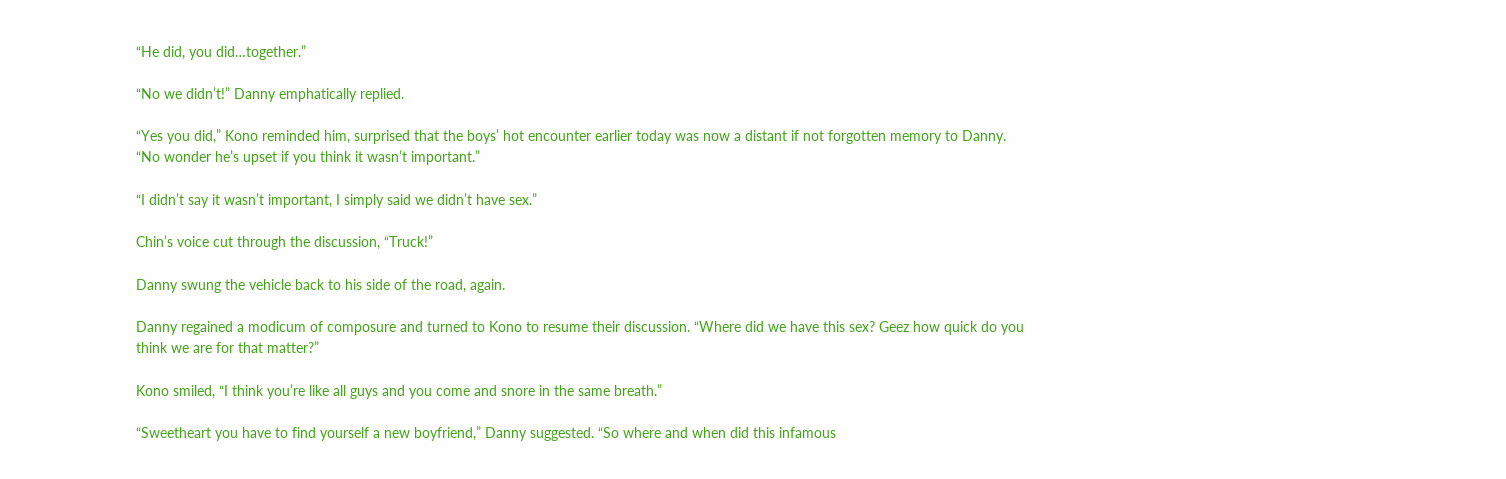“He did, you did…together.”

“No we didn’t!” Danny emphatically replied.

“Yes you did,” Kono reminded him, surprised that the boys’ hot encounter earlier today was now a distant if not forgotten memory to Danny. “No wonder he’s upset if you think it wasn’t important.”

“I didn’t say it wasn’t important, I simply said we didn’t have sex.”

Chin’s voice cut through the discussion, “Truck!”

Danny swung the vehicle back to his side of the road, again.

Danny regained a modicum of composure and turned to Kono to resume their discussion. “Where did we have this sex? Geez how quick do you think we are for that matter?”

Kono smiled, “I think you’re like all guys and you come and snore in the same breath.”

“Sweetheart you have to find yourself a new boyfriend,” Danny suggested. “So where and when did this infamous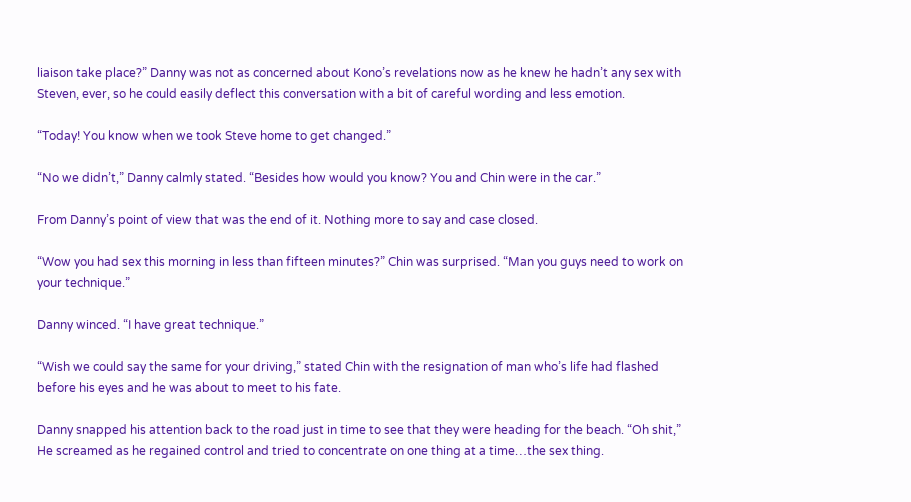liaison take place?” Danny was not as concerned about Kono’s revelations now as he knew he hadn’t any sex with Steven, ever, so he could easily deflect this conversation with a bit of careful wording and less emotion.

“Today! You know when we took Steve home to get changed.”

“No we didn’t,” Danny calmly stated. “Besides how would you know? You and Chin were in the car.”

From Danny’s point of view that was the end of it. Nothing more to say and case closed.

“Wow you had sex this morning in less than fifteen minutes?” Chin was surprised. “Man you guys need to work on your technique.”

Danny winced. “I have great technique.”

“Wish we could say the same for your driving,” stated Chin with the resignation of man who’s life had flashed before his eyes and he was about to meet to his fate.

Danny snapped his attention back to the road just in time to see that they were heading for the beach. “Oh shit,” He screamed as he regained control and tried to concentrate on one thing at a time…the sex thing.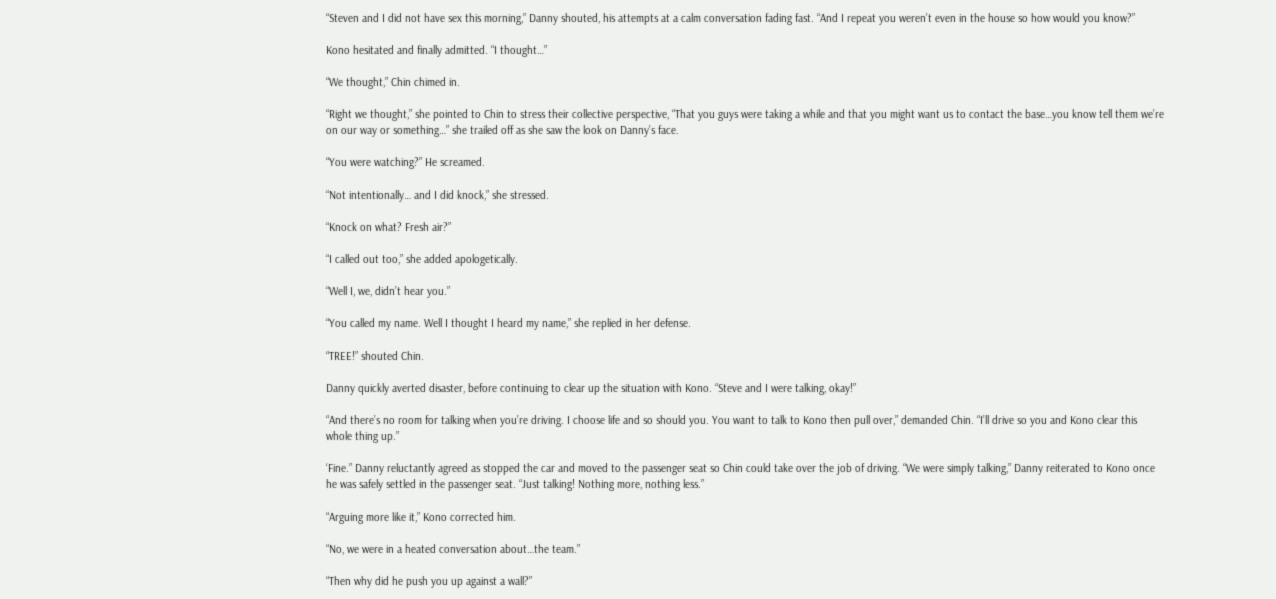“Steven and I did not have sex this morning,” Danny shouted, his attempts at a calm conversation fading fast. “And I repeat you weren’t even in the house so how would you know?”

Kono hesitated and finally admitted. “I thought…”

“We thought,” Chin chimed in.

“Right we thought,” she pointed to Chin to stress their collective perspective, “That you guys were taking a while and that you might want us to contact the base…you know tell them we’re on our way or something…” she trailed off as she saw the look on Danny’s face.

“You were watching?” He screamed.

“Not intentionally… and I did knock,” she stressed.

“Knock on what? Fresh air?”

“I called out too,” she added apologetically.

“Well I, we, didn’t hear you.”

“You called my name. Well I thought I heard my name,” she replied in her defense.

“TREE!” shouted Chin.

Danny quickly averted disaster, before continuing to clear up the situation with Kono. “Steve and I were talking, okay!”

“And there’s no room for talking when you’re driving. I choose life and so should you. You want to talk to Kono then pull over,” demanded Chin. “I’ll drive so you and Kono clear this whole thing up.”

‘Fine.” Danny reluctantly agreed as stopped the car and moved to the passenger seat so Chin could take over the job of driving. “We were simply talking,” Danny reiterated to Kono once he was safely settled in the passenger seat. “Just talking! Nothing more, nothing less.”

“Arguing more like it,” Kono corrected him.

“No, we were in a heated conversation about…the team.”

“Then why did he push you up against a wall?”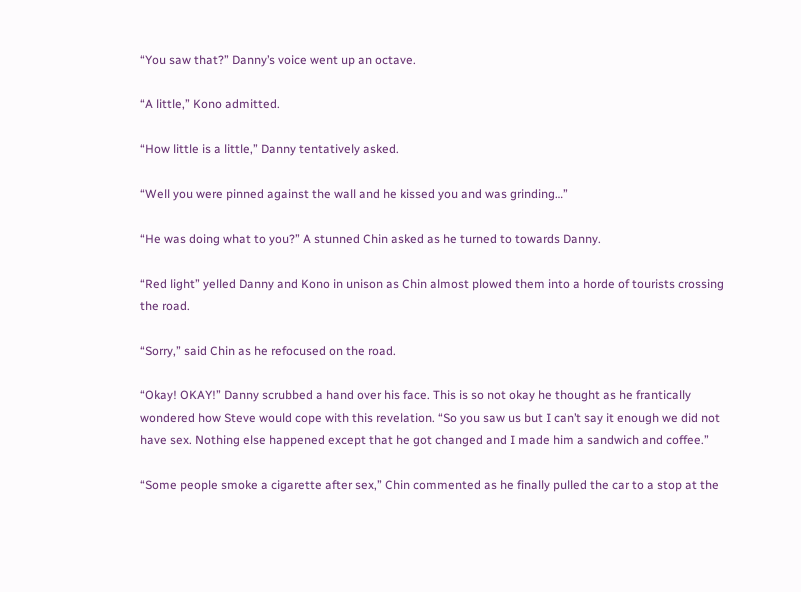“You saw that?” Danny’s voice went up an octave.

“A little,” Kono admitted.

“How little is a little,” Danny tentatively asked.

“Well you were pinned against the wall and he kissed you and was grinding…”

“He was doing what to you?” A stunned Chin asked as he turned to towards Danny.

“Red light” yelled Danny and Kono in unison as Chin almost plowed them into a horde of tourists crossing the road.

“Sorry,” said Chin as he refocused on the road.

“Okay! OKAY!” Danny scrubbed a hand over his face. This is so not okay he thought as he frantically wondered how Steve would cope with this revelation. “So you saw us but I can’t say it enough we did not have sex. Nothing else happened except that he got changed and I made him a sandwich and coffee.”

“Some people smoke a cigarette after sex,” Chin commented as he finally pulled the car to a stop at the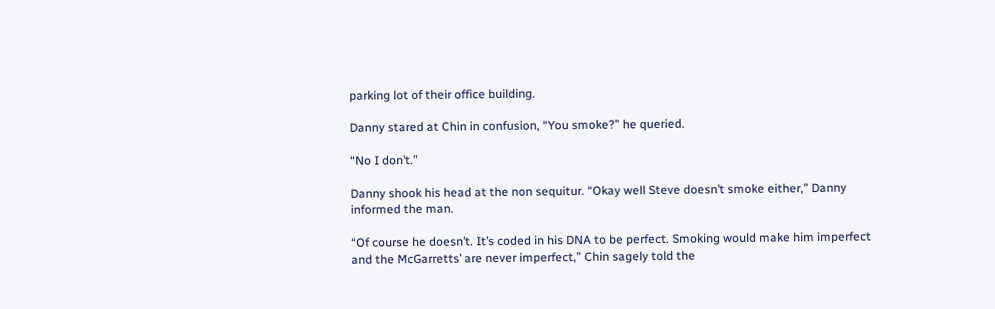parking lot of their office building.

Danny stared at Chin in confusion, “You smoke?” he queried.

“No I don’t.”

Danny shook his head at the non sequitur. “Okay well Steve doesn’t smoke either,” Danny informed the man.

“Of course he doesn’t. It’s coded in his DNA to be perfect. Smoking would make him imperfect and the McGarretts’ are never imperfect,” Chin sagely told the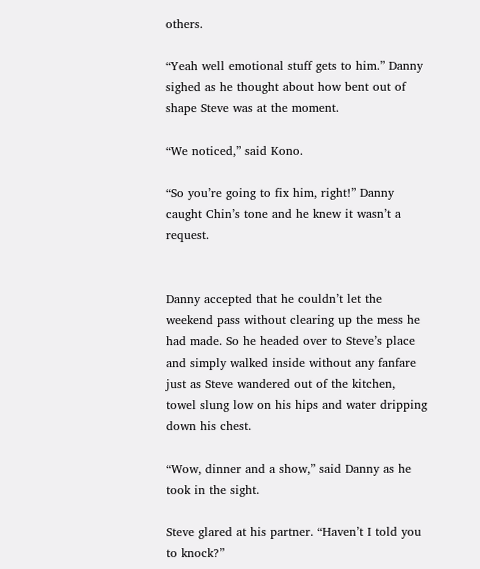others.

“Yeah well emotional stuff gets to him.” Danny sighed as he thought about how bent out of shape Steve was at the moment.

“We noticed,” said Kono.

“So you’re going to fix him, right!” Danny caught Chin’s tone and he knew it wasn’t a request.


Danny accepted that he couldn’t let the weekend pass without clearing up the mess he had made. So he headed over to Steve’s place and simply walked inside without any fanfare just as Steve wandered out of the kitchen, towel slung low on his hips and water dripping down his chest.

“Wow, dinner and a show,” said Danny as he took in the sight.

Steve glared at his partner. “Haven’t I told you to knock?”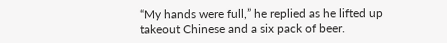“My hands were full,” he replied as he lifted up takeout Chinese and a six pack of beer.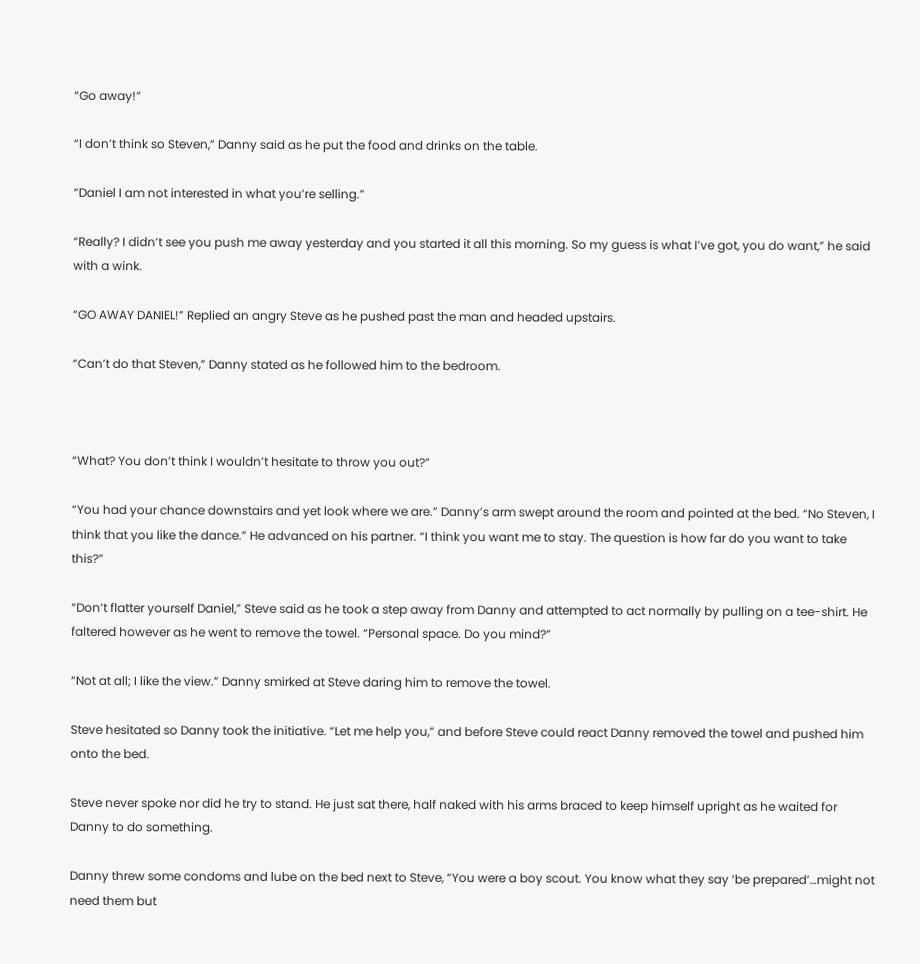“Go away!”

“I don’t think so Steven,” Danny said as he put the food and drinks on the table.

“Daniel I am not interested in what you’re selling.”

“Really? I didn’t see you push me away yesterday and you started it all this morning. So my guess is what I’ve got, you do want,” he said with a wink.

“GO AWAY DANIEL!” Replied an angry Steve as he pushed past the man and headed upstairs.

“Can’t do that Steven,” Danny stated as he followed him to the bedroom.



“What? You don’t think I wouldn’t hesitate to throw you out?”

“You had your chance downstairs and yet look where we are.” Danny’s arm swept around the room and pointed at the bed. “No Steven, I think that you like the dance.” He advanced on his partner. “I think you want me to stay. The question is how far do you want to take this?”

“Don’t flatter yourself Daniel,” Steve said as he took a step away from Danny and attempted to act normally by pulling on a tee-shirt. He faltered however as he went to remove the towel. “Personal space. Do you mind?”

“Not at all; I like the view.” Danny smirked at Steve daring him to remove the towel.

Steve hesitated so Danny took the initiative. “Let me help you,” and before Steve could react Danny removed the towel and pushed him onto the bed.

Steve never spoke nor did he try to stand. He just sat there, half naked with his arms braced to keep himself upright as he waited for Danny to do something.

Danny threw some condoms and lube on the bed next to Steve, “You were a boy scout. You know what they say ‘be prepared’…might not need them but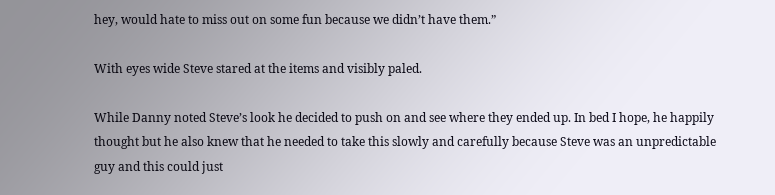hey, would hate to miss out on some fun because we didn’t have them.”

With eyes wide Steve stared at the items and visibly paled.

While Danny noted Steve’s look he decided to push on and see where they ended up. In bed I hope, he happily thought but he also knew that he needed to take this slowly and carefully because Steve was an unpredictable guy and this could just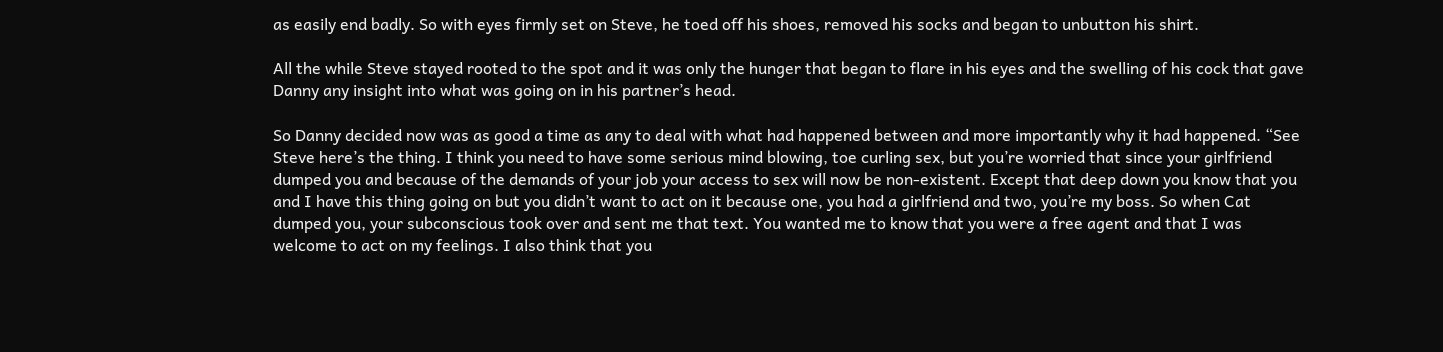as easily end badly. So with eyes firmly set on Steve, he toed off his shoes, removed his socks and began to unbutton his shirt.

All the while Steve stayed rooted to the spot and it was only the hunger that began to flare in his eyes and the swelling of his cock that gave Danny any insight into what was going on in his partner’s head.

So Danny decided now was as good a time as any to deal with what had happened between and more importantly why it had happened. “See Steve here’s the thing. I think you need to have some serious mind blowing, toe curling sex, but you’re worried that since your girlfriend dumped you and because of the demands of your job your access to sex will now be non-existent. Except that deep down you know that you and I have this thing going on but you didn’t want to act on it because one, you had a girlfriend and two, you’re my boss. So when Cat dumped you, your subconscious took over and sent me that text. You wanted me to know that you were a free agent and that I was welcome to act on my feelings. I also think that you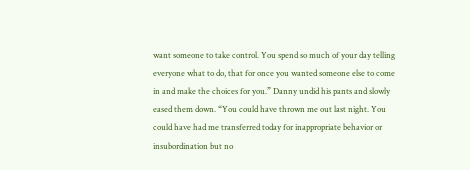want someone to take control. You spend so much of your day telling everyone what to do, that for once you wanted someone else to come in and make the choices for you.” Danny undid his pants and slowly eased them down. “You could have thrown me out last night. You could have had me transferred today for inappropriate behavior or insubordination but no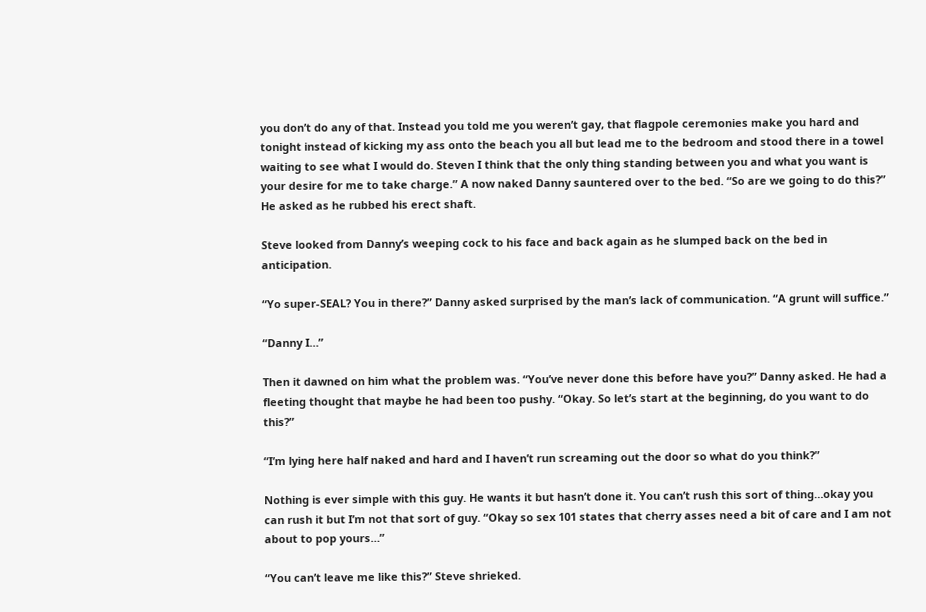you don’t do any of that. Instead you told me you weren’t gay, that flagpole ceremonies make you hard and tonight instead of kicking my ass onto the beach you all but lead me to the bedroom and stood there in a towel waiting to see what I would do. Steven I think that the only thing standing between you and what you want is your desire for me to take charge.” A now naked Danny sauntered over to the bed. “So are we going to do this?” He asked as he rubbed his erect shaft.

Steve looked from Danny’s weeping cock to his face and back again as he slumped back on the bed in anticipation.

“Yo super-SEAL? You in there?” Danny asked surprised by the man’s lack of communication. “A grunt will suffice.”

“Danny I…”

Then it dawned on him what the problem was. “You’ve never done this before have you?” Danny asked. He had a fleeting thought that maybe he had been too pushy. “Okay. So let’s start at the beginning, do you want to do this?”

“I’m lying here half naked and hard and I haven’t run screaming out the door so what do you think?”

Nothing is ever simple with this guy. He wants it but hasn’t done it. You can’t rush this sort of thing…okay you can rush it but I’m not that sort of guy. “Okay so sex 101 states that cherry asses need a bit of care and I am not about to pop yours…”

“You can’t leave me like this?” Steve shrieked.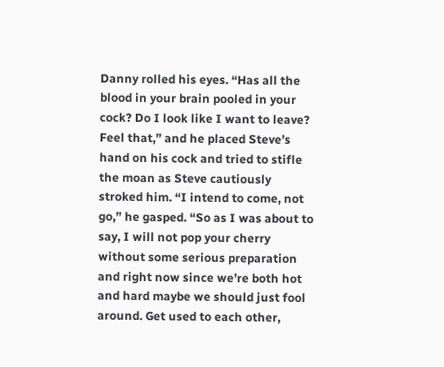Danny rolled his eyes. “Has all the blood in your brain pooled in your cock? Do I look like I want to leave? Feel that,” and he placed Steve’s hand on his cock and tried to stifle the moan as Steve cautiously stroked him. “I intend to come, not go,” he gasped. “So as I was about to say, I will not pop your cherry without some serious preparation and right now since we’re both hot and hard maybe we should just fool around. Get used to each other,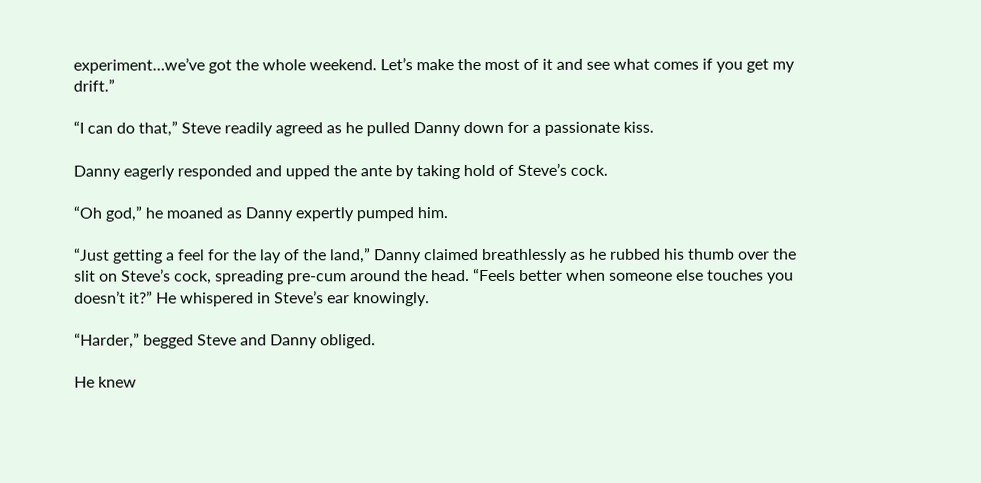experiment…we’ve got the whole weekend. Let’s make the most of it and see what comes if you get my drift.”

“I can do that,” Steve readily agreed as he pulled Danny down for a passionate kiss.

Danny eagerly responded and upped the ante by taking hold of Steve’s cock.

“Oh god,” he moaned as Danny expertly pumped him.

“Just getting a feel for the lay of the land,” Danny claimed breathlessly as he rubbed his thumb over the slit on Steve’s cock, spreading pre-cum around the head. “Feels better when someone else touches you doesn’t it?” He whispered in Steve’s ear knowingly.

“Harder,” begged Steve and Danny obliged.

He knew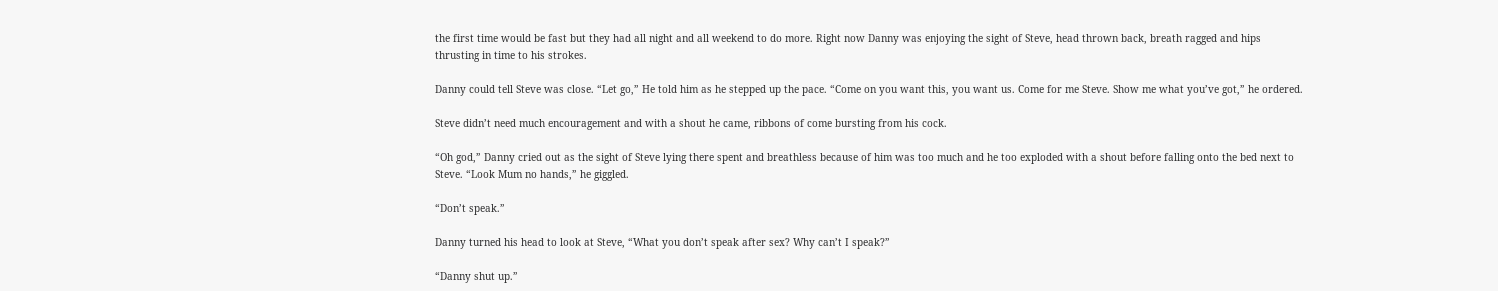the first time would be fast but they had all night and all weekend to do more. Right now Danny was enjoying the sight of Steve, head thrown back, breath ragged and hips thrusting in time to his strokes.

Danny could tell Steve was close. “Let go,” He told him as he stepped up the pace. “Come on you want this, you want us. Come for me Steve. Show me what you’ve got,” he ordered.

Steve didn’t need much encouragement and with a shout he came, ribbons of come bursting from his cock.

“Oh god,” Danny cried out as the sight of Steve lying there spent and breathless because of him was too much and he too exploded with a shout before falling onto the bed next to Steve. “Look Mum no hands,” he giggled.

“Don’t speak.”

Danny turned his head to look at Steve, “What you don’t speak after sex? Why can’t I speak?”

“Danny shut up.”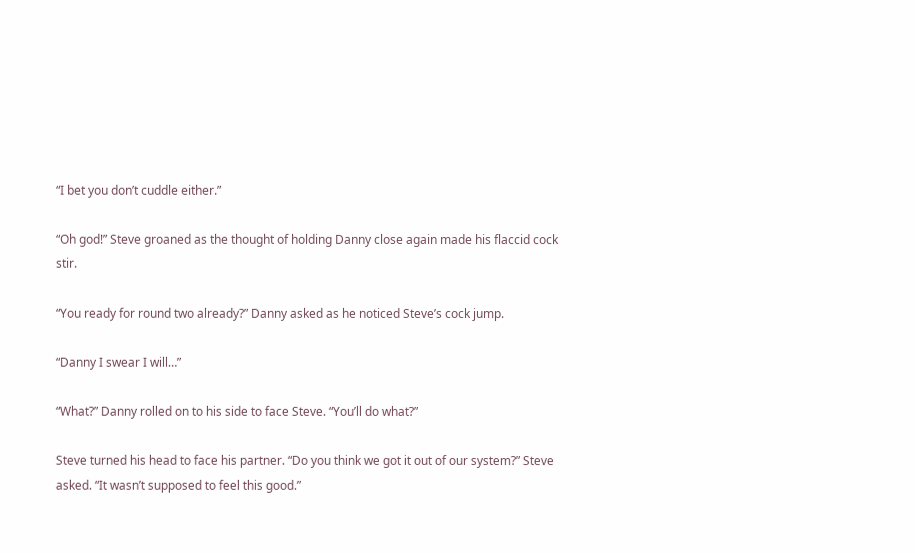“I bet you don’t cuddle either.”

“Oh god!” Steve groaned as the thought of holding Danny close again made his flaccid cock stir.

“You ready for round two already?” Danny asked as he noticed Steve’s cock jump.

“Danny I swear I will…”

“What?” Danny rolled on to his side to face Steve. “You’ll do what?”

Steve turned his head to face his partner. “Do you think we got it out of our system?” Steve asked. “It wasn’t supposed to feel this good.”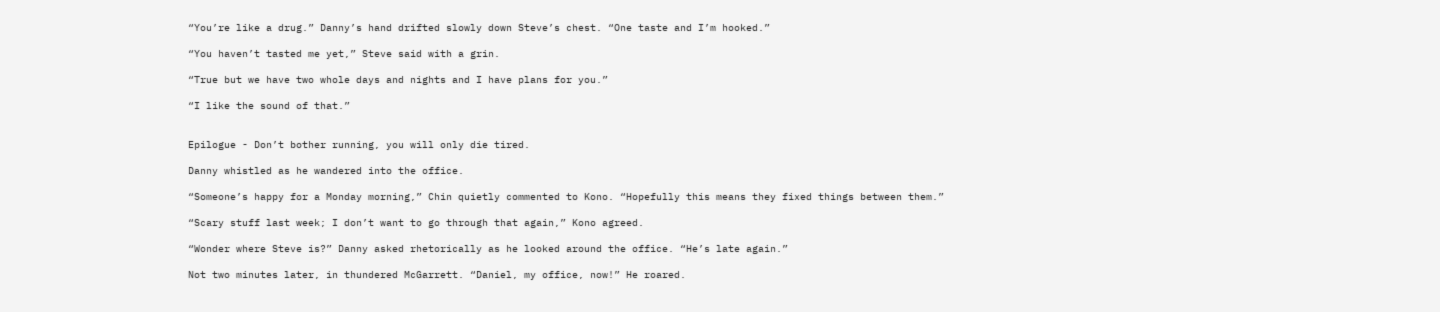“You’re like a drug.” Danny’s hand drifted slowly down Steve’s chest. “One taste and I’m hooked.”

“You haven’t tasted me yet,” Steve said with a grin.

“True but we have two whole days and nights and I have plans for you.”

“I like the sound of that.”


Epilogue - Don’t bother running, you will only die tired.

Danny whistled as he wandered into the office.

“Someone’s happy for a Monday morning,” Chin quietly commented to Kono. “Hopefully this means they fixed things between them.”

“Scary stuff last week; I don’t want to go through that again,” Kono agreed.

“Wonder where Steve is?” Danny asked rhetorically as he looked around the office. “He’s late again.”

Not two minutes later, in thundered McGarrett. “Daniel, my office, now!” He roared.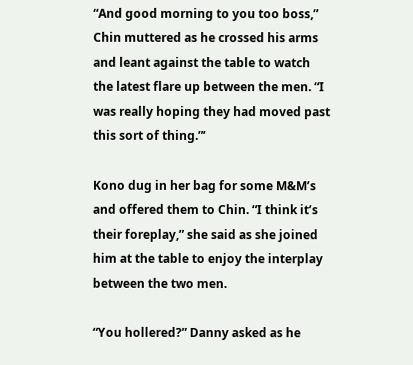“And good morning to you too boss,” Chin muttered as he crossed his arms and leant against the table to watch the latest flare up between the men. “I was really hoping they had moved past this sort of thing.”’

Kono dug in her bag for some M&M’s and offered them to Chin. “I think it’s their foreplay,” she said as she joined him at the table to enjoy the interplay between the two men.

“You hollered?” Danny asked as he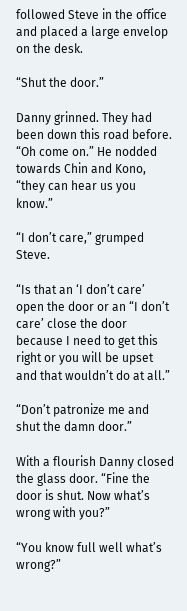followed Steve in the office and placed a large envelop on the desk.

“Shut the door.”

Danny grinned. They had been down this road before. “Oh come on.” He nodded towards Chin and Kono, “they can hear us you know.”

“I don’t care,” grumped Steve.

“Is that an ‘I don’t care’ open the door or an “I don’t care’ close the door because I need to get this right or you will be upset and that wouldn’t do at all.”

“Don’t patronize me and shut the damn door.”

With a flourish Danny closed the glass door. “Fine the door is shut. Now what’s wrong with you?”

“You know full well what’s wrong?”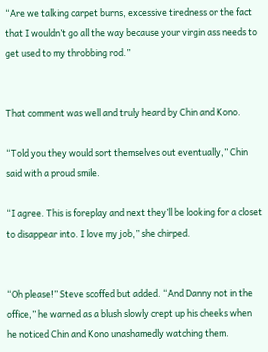“Are we talking carpet burns, excessive tiredness or the fact that I wouldn’t go all the way because your virgin ass needs to get used to my throbbing rod.”


That comment was well and truly heard by Chin and Kono.

“Told you they would sort themselves out eventually,” Chin said with a proud smile.

“I agree. This is foreplay and next they’ll be looking for a closet to disappear into. I love my job,” she chirped.


“Oh please!” Steve scoffed but added. “And Danny not in the office,” he warned as a blush slowly crept up his cheeks when he noticed Chin and Kono unashamedly watching them.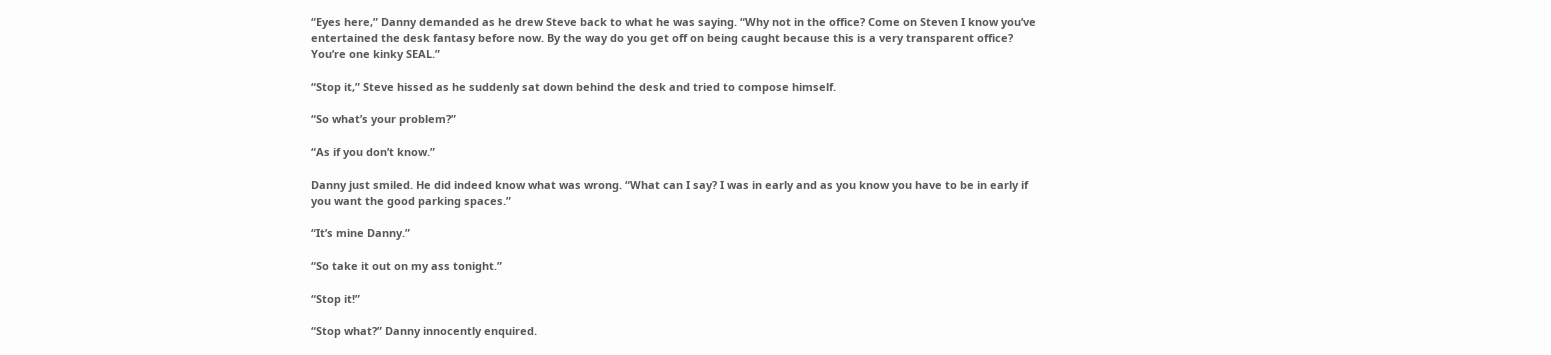“Eyes here,” Danny demanded as he drew Steve back to what he was saying. “Why not in the office? Come on Steven I know you’ve entertained the desk fantasy before now. By the way do you get off on being caught because this is a very transparent office? You’re one kinky SEAL.”

“Stop it,” Steve hissed as he suddenly sat down behind the desk and tried to compose himself.

“So what’s your problem?”

“As if you don’t know.”

Danny just smiled. He did indeed know what was wrong. “What can I say? I was in early and as you know you have to be in early if you want the good parking spaces.”

“It’s mine Danny.”

“So take it out on my ass tonight.”

“Stop it!”

“Stop what?” Danny innocently enquired.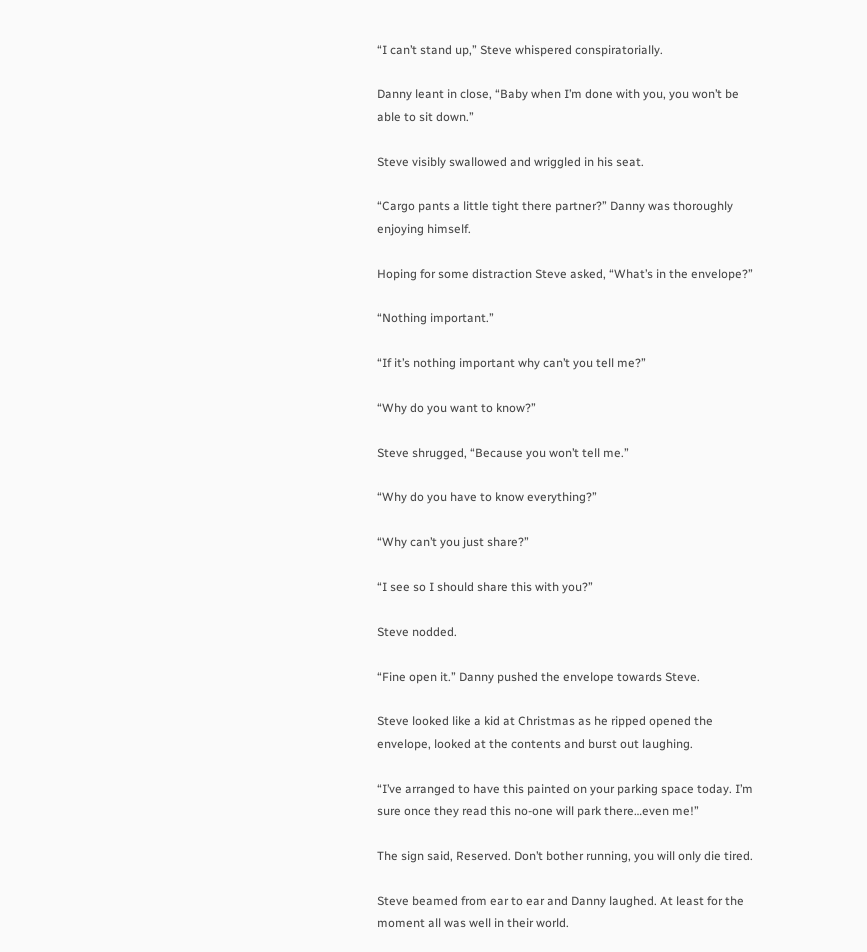“I can’t stand up,” Steve whispered conspiratorially.

Danny leant in close, “Baby when I’m done with you, you won’t be able to sit down.”

Steve visibly swallowed and wriggled in his seat.

“Cargo pants a little tight there partner?” Danny was thoroughly enjoying himself.

Hoping for some distraction Steve asked, “What’s in the envelope?”

“Nothing important.”

“If it’s nothing important why can’t you tell me?”

“Why do you want to know?”

Steve shrugged, “Because you won’t tell me.”

“Why do you have to know everything?”

“Why can’t you just share?”

“I see so I should share this with you?”

Steve nodded.

“Fine open it.” Danny pushed the envelope towards Steve.

Steve looked like a kid at Christmas as he ripped opened the envelope, looked at the contents and burst out laughing.

“I’ve arranged to have this painted on your parking space today. I’m sure once they read this no-one will park there…even me!”

The sign said, Reserved. Don’t bother running, you will only die tired.

Steve beamed from ear to ear and Danny laughed. At least for the moment all was well in their world.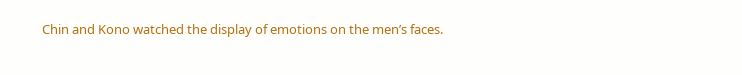Chin and Kono watched the display of emotions on the men’s faces.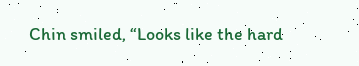Chin smiled, “Looks like the hard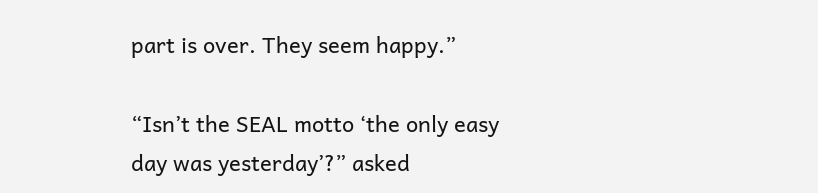part is over. They seem happy.”

“Isn’t the SEAL motto ‘the only easy day was yesterday’?” asked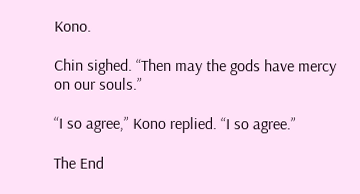Kono.

Chin sighed. “Then may the gods have mercy on our souls.”

“I so agree,” Kono replied. “I so agree.”

The End